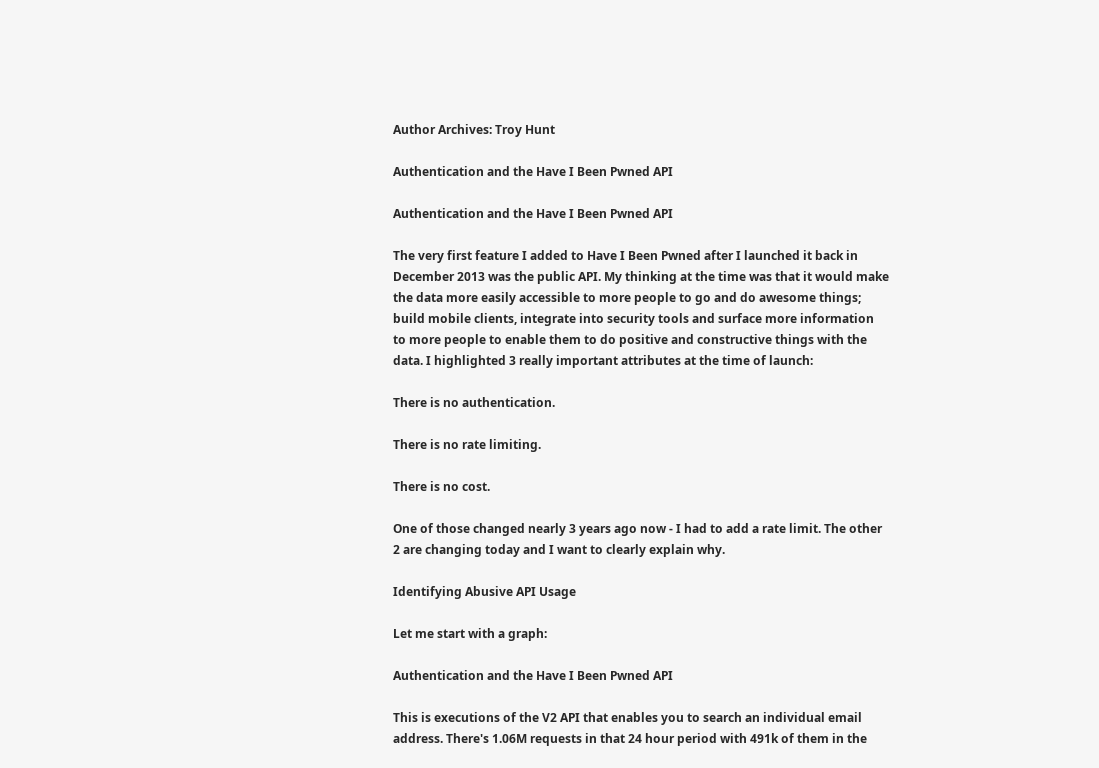Author Archives: Troy Hunt

Authentication and the Have I Been Pwned API

Authentication and the Have I Been Pwned API

The very first feature I added to Have I Been Pwned after I launched it back in December 2013 was the public API. My thinking at the time was that it would make the data more easily accessible to more people to go and do awesome things; build mobile clients, integrate into security tools and surface more information to more people to enable them to do positive and constructive things with the data. I highlighted 3 really important attributes at the time of launch:

There is no authentication.

There is no rate limiting.

There is no cost.

One of those changed nearly 3 years ago now - I had to add a rate limit. The other 2 are changing today and I want to clearly explain why.

Identifying Abusive API Usage

Let me start with a graph:

Authentication and the Have I Been Pwned API

This is executions of the V2 API that enables you to search an individual email address. There's 1.06M requests in that 24 hour period with 491k of them in the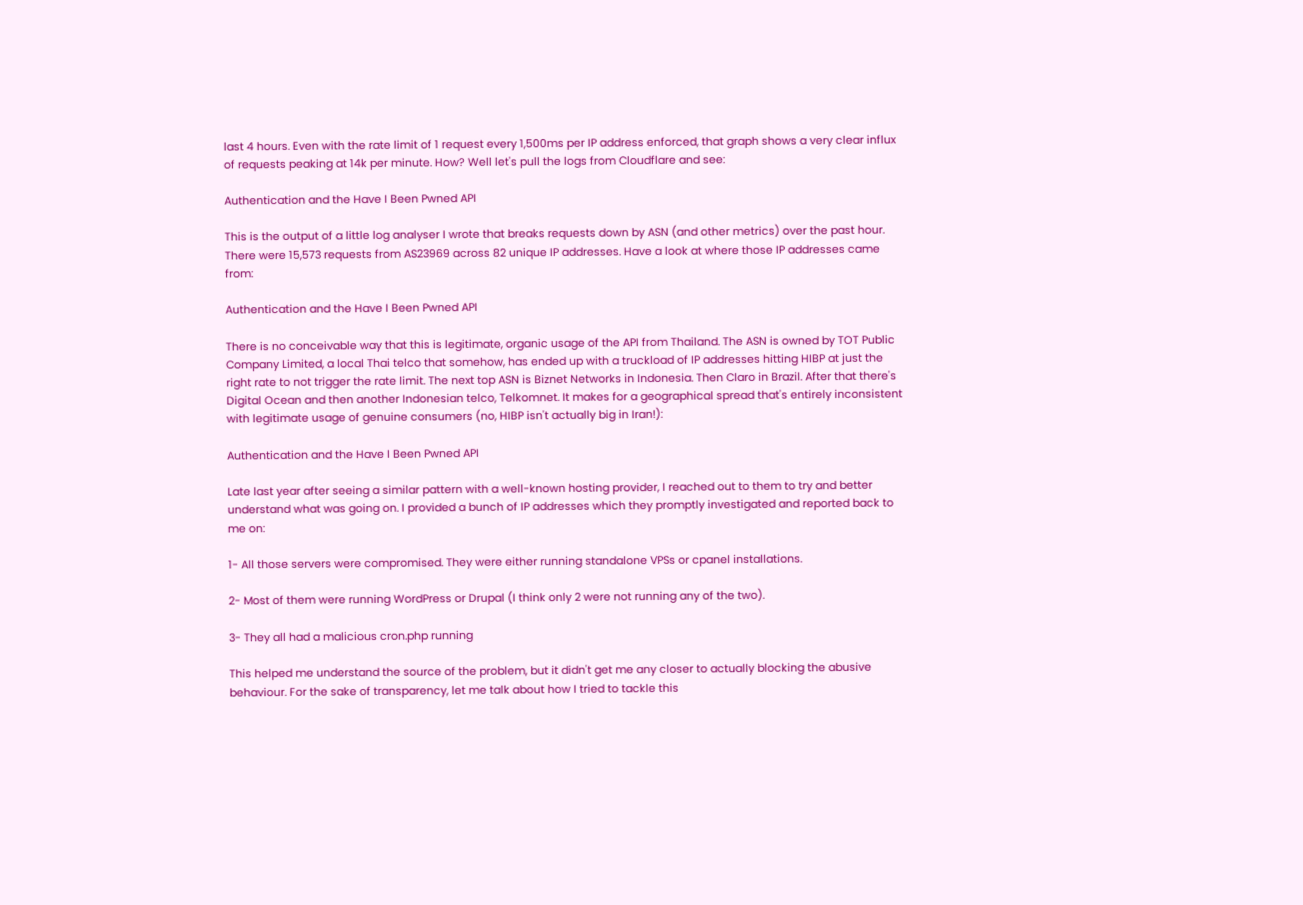last 4 hours. Even with the rate limit of 1 request every 1,500ms per IP address enforced, that graph shows a very clear influx of requests peaking at 14k per minute. How? Well let's pull the logs from Cloudflare and see:

Authentication and the Have I Been Pwned API

This is the output of a little log analyser I wrote that breaks requests down by ASN (and other metrics) over the past hour. There were 15,573 requests from AS23969 across 82 unique IP addresses. Have a look at where those IP addresses came from:

Authentication and the Have I Been Pwned API

There is no conceivable way that this is legitimate, organic usage of the API from Thailand. The ASN is owned by TOT Public Company Limited, a local Thai telco that somehow, has ended up with a truckload of IP addresses hitting HIBP at just the right rate to not trigger the rate limit. The next top ASN is Biznet Networks in Indonesia. Then Claro in Brazil. After that there's Digital Ocean and then another Indonesian telco, Telkomnet. It makes for a geographical spread that's entirely inconsistent with legitimate usage of genuine consumers (no, HIBP isn't actually big in Iran!):

Authentication and the Have I Been Pwned API

Late last year after seeing a similar pattern with a well-known hosting provider, I reached out to them to try and better understand what was going on. I provided a bunch of IP addresses which they promptly investigated and reported back to me on:

1- All those servers were compromised. They were either running standalone VPSs or cpanel installations.

2- Most of them were running WordPress or Drupal (I think only 2 were not running any of the two).

3- They all had a malicious cron.php running

This helped me understand the source of the problem, but it didn't get me any closer to actually blocking the abusive behaviour. For the sake of transparency, let me talk about how I tried to tackle this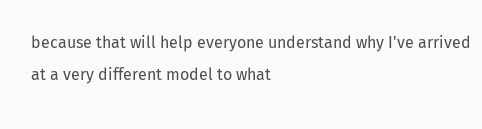because that will help everyone understand why I've arrived at a very different model to what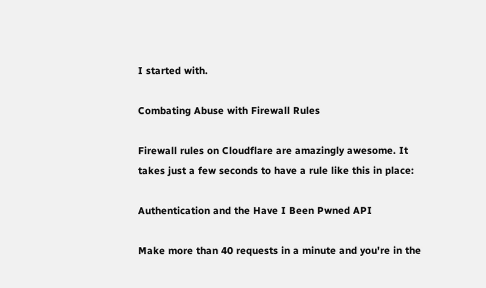I started with.

Combating Abuse with Firewall Rules

Firewall rules on Cloudflare are amazingly awesome. It takes just a few seconds to have a rule like this in place:

Authentication and the Have I Been Pwned API

Make more than 40 requests in a minute and you're in the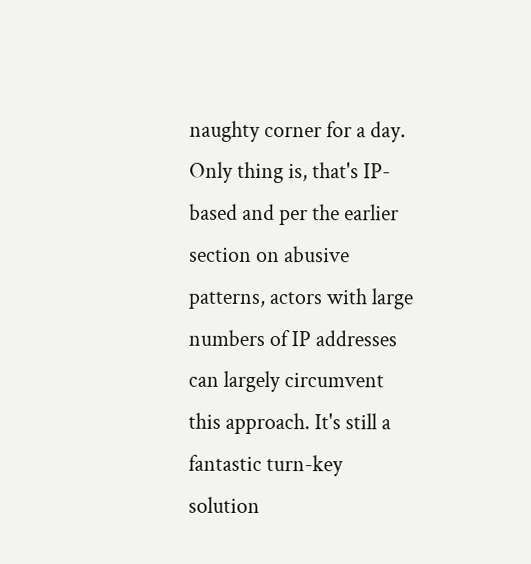naughty corner for a day. Only thing is, that's IP-based and per the earlier section on abusive patterns, actors with large numbers of IP addresses can largely circumvent this approach. It's still a fantastic turn-key solution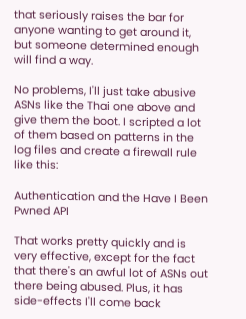that seriously raises the bar for anyone wanting to get around it, but someone determined enough will find a way.

No problems, I'll just take abusive ASNs like the Thai one above and give them the boot. I scripted a lot of them based on patterns in the log files and create a firewall rule like this:

Authentication and the Have I Been Pwned API

That works pretty quickly and is very effective, except for the fact that there's an awful lot of ASNs out there being abused. Plus, it has side-effects I'll come back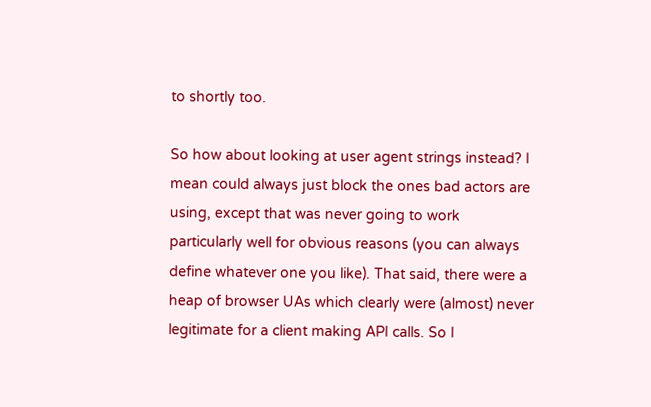to shortly too.

So how about looking at user agent strings instead? I mean could always just block the ones bad actors are using, except that was never going to work particularly well for obvious reasons (you can always define whatever one you like). That said, there were a heap of browser UAs which clearly were (almost) never legitimate for a client making API calls. So I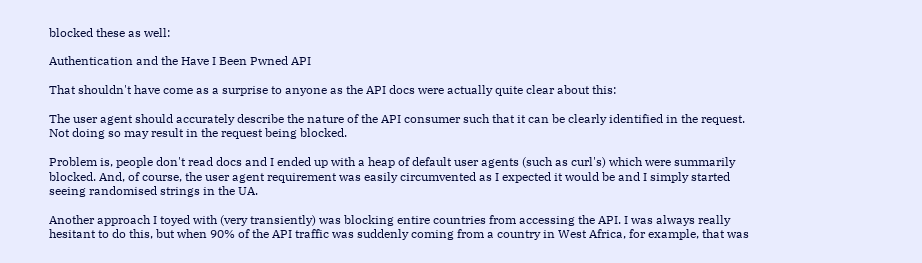blocked these as well:

Authentication and the Have I Been Pwned API

That shouldn't have come as a surprise to anyone as the API docs were actually quite clear about this:

The user agent should accurately describe the nature of the API consumer such that it can be clearly identified in the request. Not doing so may result in the request being blocked.

Problem is, people don't read docs and I ended up with a heap of default user agents (such as curl's) which were summarily blocked. And, of course, the user agent requirement was easily circumvented as I expected it would be and I simply started seeing randomised strings in the UA.

Another approach I toyed with (very transiently) was blocking entire countries from accessing the API. I was always really hesitant to do this, but when 90% of the API traffic was suddenly coming from a country in West Africa, for example, that was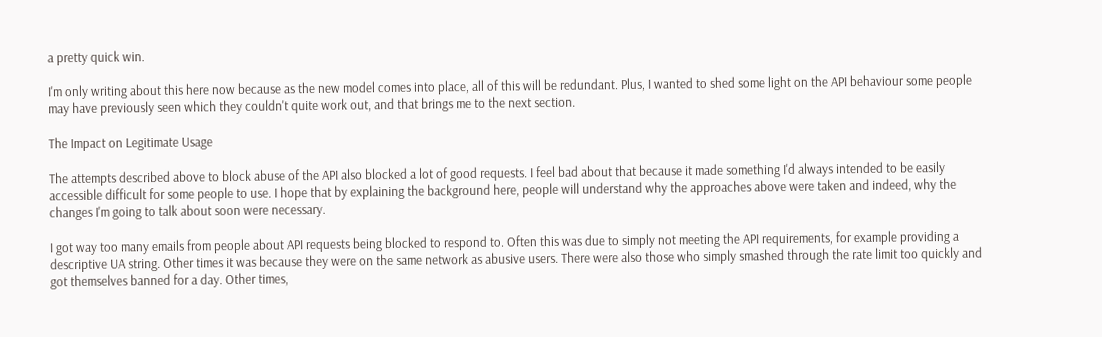a pretty quick win.

I'm only writing about this here now because as the new model comes into place, all of this will be redundant. Plus, I wanted to shed some light on the API behaviour some people may have previously seen which they couldn't quite work out, and that brings me to the next section.

The Impact on Legitimate Usage

The attempts described above to block abuse of the API also blocked a lot of good requests. I feel bad about that because it made something I'd always intended to be easily accessible difficult for some people to use. I hope that by explaining the background here, people will understand why the approaches above were taken and indeed, why the changes I'm going to talk about soon were necessary.

I got way too many emails from people about API requests being blocked to respond to. Often this was due to simply not meeting the API requirements, for example providing a descriptive UA string. Other times it was because they were on the same network as abusive users. There were also those who simply smashed through the rate limit too quickly and got themselves banned for a day. Other times,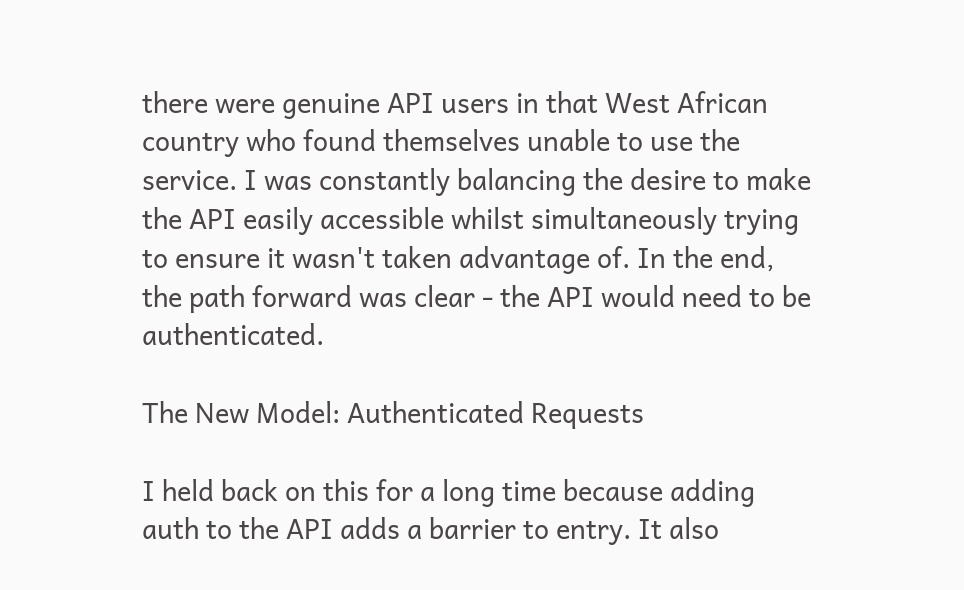there were genuine API users in that West African country who found themselves unable to use the service. I was constantly balancing the desire to make the API easily accessible whilst simultaneously trying to ensure it wasn't taken advantage of. In the end, the path forward was clear - the API would need to be authenticated.

The New Model: Authenticated Requests

I held back on this for a long time because adding auth to the API adds a barrier to entry. It also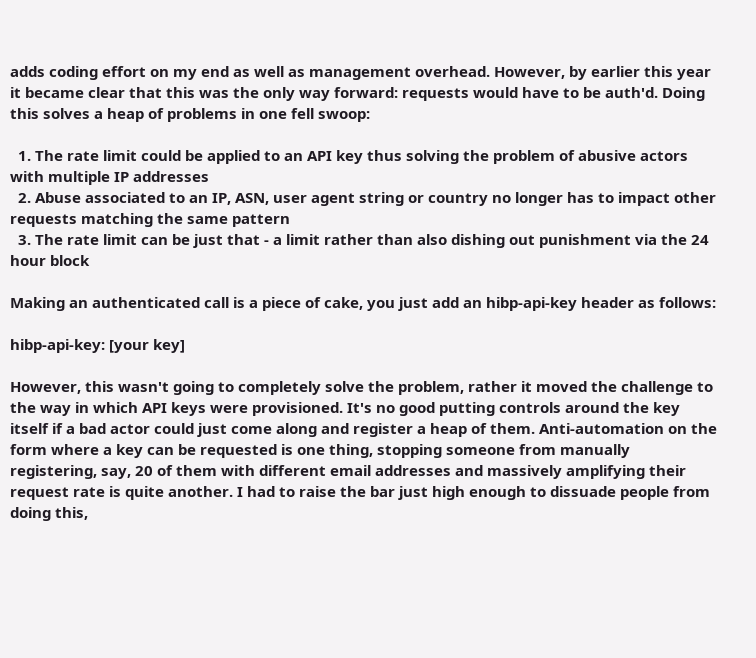adds coding effort on my end as well as management overhead. However, by earlier this year it became clear that this was the only way forward: requests would have to be auth'd. Doing this solves a heap of problems in one fell swoop:

  1. The rate limit could be applied to an API key thus solving the problem of abusive actors with multiple IP addresses
  2. Abuse associated to an IP, ASN, user agent string or country no longer has to impact other requests matching the same pattern
  3. The rate limit can be just that - a limit rather than also dishing out punishment via the 24 hour block

Making an authenticated call is a piece of cake, you just add an hibp-api-key header as follows:

hibp-api-key: [your key]

However, this wasn't going to completely solve the problem, rather it moved the challenge to the way in which API keys were provisioned. It's no good putting controls around the key itself if a bad actor could just come along and register a heap of them. Anti-automation on the form where a key can be requested is one thing, stopping someone from manually registering, say, 20 of them with different email addresses and massively amplifying their request rate is quite another. I had to raise the bar just high enough to dissuade people from doing this,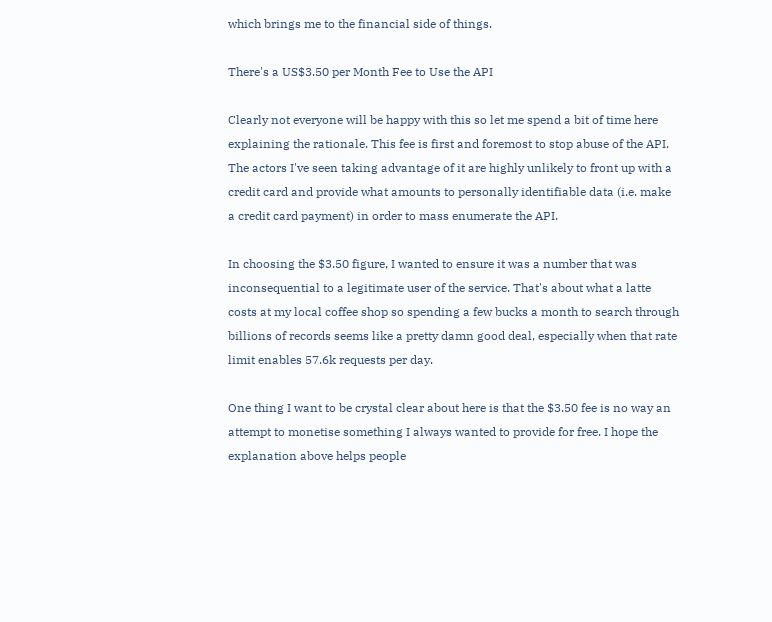which brings me to the financial side of things.

There's a US$3.50 per Month Fee to Use the API

Clearly not everyone will be happy with this so let me spend a bit of time here explaining the rationale. This fee is first and foremost to stop abuse of the API. The actors I've seen taking advantage of it are highly unlikely to front up with a credit card and provide what amounts to personally identifiable data (i.e. make a credit card payment) in order to mass enumerate the API.

In choosing the $3.50 figure, I wanted to ensure it was a number that was inconsequential to a legitimate user of the service. That's about what a latte costs at my local coffee shop so spending a few bucks a month to search through billions of records seems like a pretty damn good deal, especially when that rate limit enables 57.6k requests per day.

One thing I want to be crystal clear about here is that the $3.50 fee is no way an attempt to monetise something I always wanted to provide for free. I hope the explanation above helps people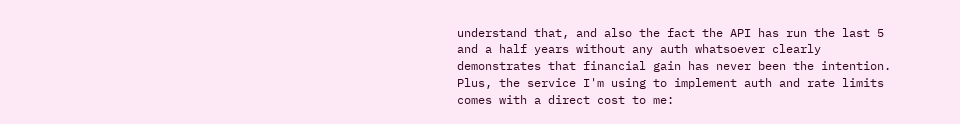understand that, and also the fact the API has run the last 5 and a half years without any auth whatsoever clearly demonstrates that financial gain has never been the intention. Plus, the service I'm using to implement auth and rate limits comes with a direct cost to me: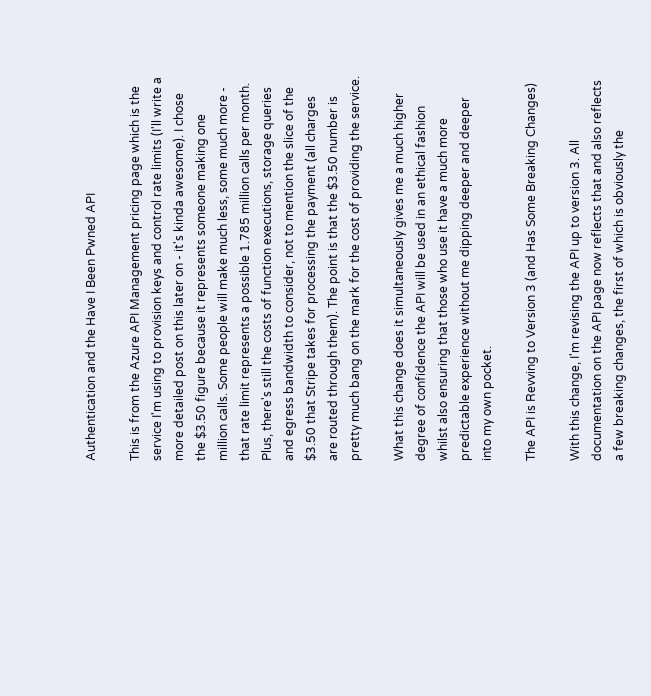Authentication and the Have I Been Pwned API

This is from the Azure API Management pricing page which is the service I'm using to provision keys and control rate limits (I'll write a more detailed post on this later on - it's kinda awesome). I chose the $3.50 figure because it represents someone making one million calls. Some people will make much less, some much more - that rate limit represents a possible 1.785 million calls per month. Plus, there's still the costs of function executions, storage queries and egress bandwidth to consider, not to mention the slice of the $3.50 that Stripe takes for processing the payment (all charges are routed through them). The point is that the $3.50 number is pretty much bang on the mark for the cost of providing the service.

What this change does it simultaneously gives me a much higher degree of confidence the API will be used in an ethical fashion whilst also ensuring that those who use it have a much more predictable experience without me dipping deeper and deeper into my own pocket.

The API is Revving to Version 3 (and Has Some Breaking Changes)

With this change, I'm revising the API up to version 3. All documentation on the API page now reflects that and also reflects a few breaking changes, the first of which is obviously the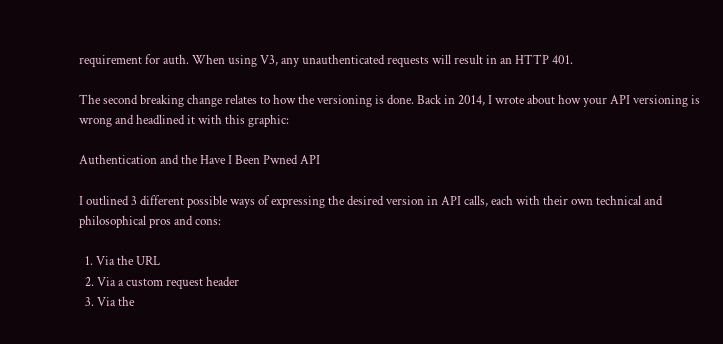requirement for auth. When using V3, any unauthenticated requests will result in an HTTP 401.

The second breaking change relates to how the versioning is done. Back in 2014, I wrote about how your API versioning is wrong and headlined it with this graphic:

Authentication and the Have I Been Pwned API

I outlined 3 different possible ways of expressing the desired version in API calls, each with their own technical and philosophical pros and cons:

  1. Via the URL
  2. Via a custom request header
  3. Via the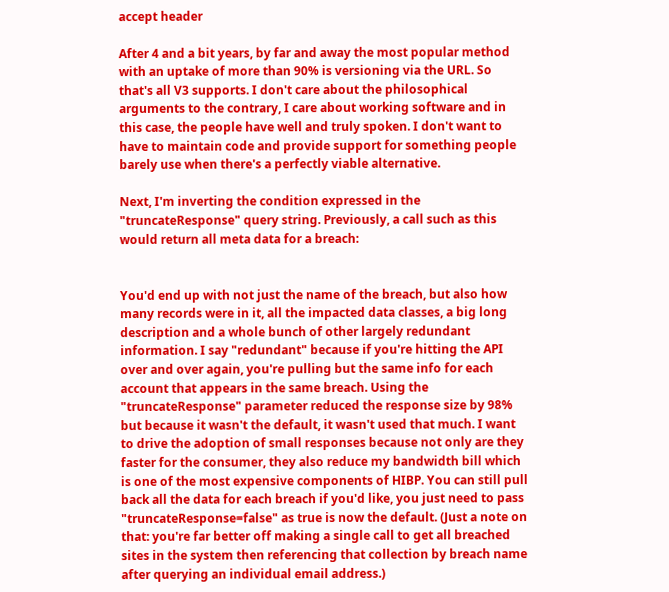accept header

After 4 and a bit years, by far and away the most popular method with an uptake of more than 90% is versioning via the URL. So that's all V3 supports. I don't care about the philosophical arguments to the contrary, I care about working software and in this case, the people have well and truly spoken. I don't want to have to maintain code and provide support for something people barely use when there's a perfectly viable alternative.

Next, I'm inverting the condition expressed in the "truncateResponse" query string. Previously, a call such as this would return all meta data for a breach:


You'd end up with not just the name of the breach, but also how many records were in it, all the impacted data classes, a big long description and a whole bunch of other largely redundant information. I say "redundant" because if you're hitting the API over and over again, you're pulling but the same info for each account that appears in the same breach. Using the "truncateResponse" parameter reduced the response size by 98% but because it wasn't the default, it wasn't used that much. I want to drive the adoption of small responses because not only are they faster for the consumer, they also reduce my bandwidth bill which is one of the most expensive components of HIBP. You can still pull back all the data for each breach if you'd like, you just need to pass "truncateResponse=false" as true is now the default. (Just a note on that: you're far better off making a single call to get all breached sites in the system then referencing that collection by breach name after querying an individual email address.)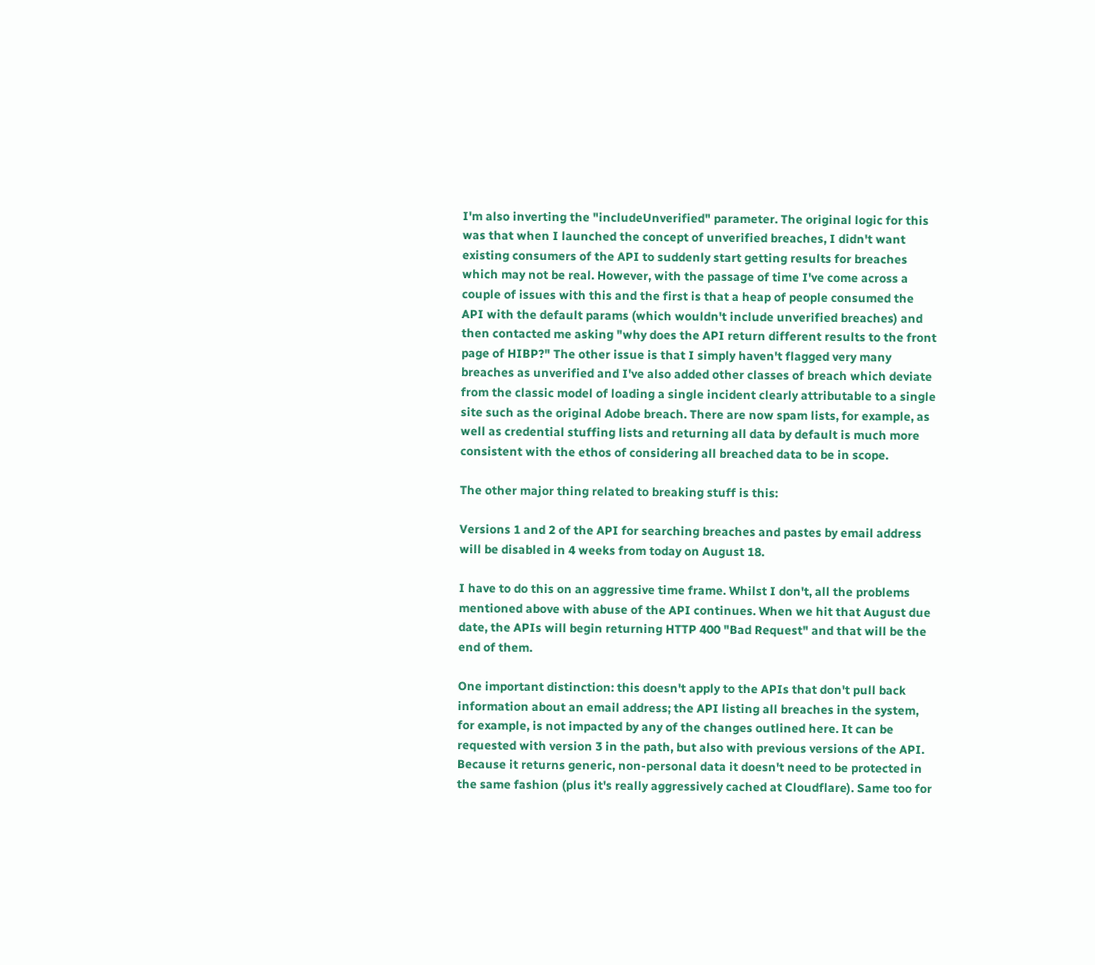I'm also inverting the "includeUnverified" parameter. The original logic for this was that when I launched the concept of unverified breaches, I didn't want existing consumers of the API to suddenly start getting results for breaches which may not be real. However, with the passage of time I've come across a couple of issues with this and the first is that a heap of people consumed the API with the default params (which wouldn't include unverified breaches) and then contacted me asking "why does the API return different results to the front page of HIBP?" The other issue is that I simply haven't flagged very many breaches as unverified and I've also added other classes of breach which deviate from the classic model of loading a single incident clearly attributable to a single site such as the original Adobe breach. There are now spam lists, for example, as well as credential stuffing lists and returning all data by default is much more consistent with the ethos of considering all breached data to be in scope.

The other major thing related to breaking stuff is this:

Versions 1 and 2 of the API for searching breaches and pastes by email address will be disabled in 4 weeks from today on August 18.

I have to do this on an aggressive time frame. Whilst I don't, all the problems mentioned above with abuse of the API continues. When we hit that August due date, the APIs will begin returning HTTP 400 "Bad Request" and that will be the end of them.

One important distinction: this doesn't apply to the APIs that don't pull back information about an email address; the API listing all breaches in the system, for example, is not impacted by any of the changes outlined here. It can be requested with version 3 in the path, but also with previous versions of the API. Because it returns generic, non-personal data it doesn't need to be protected in the same fashion (plus it's really aggressively cached at Cloudflare). Same too for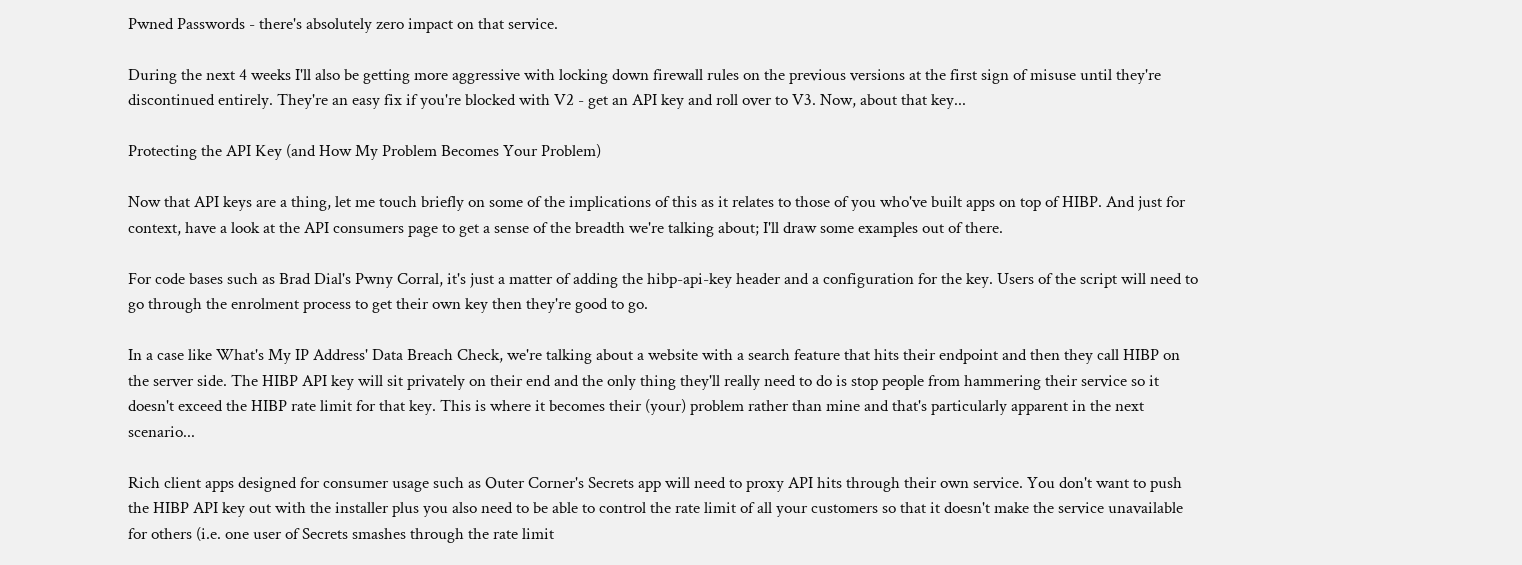Pwned Passwords - there's absolutely zero impact on that service.

During the next 4 weeks I'll also be getting more aggressive with locking down firewall rules on the previous versions at the first sign of misuse until they're discontinued entirely. They're an easy fix if you're blocked with V2 - get an API key and roll over to V3. Now, about that key...

Protecting the API Key (and How My Problem Becomes Your Problem)

Now that API keys are a thing, let me touch briefly on some of the implications of this as it relates to those of you who've built apps on top of HIBP. And just for context, have a look at the API consumers page to get a sense of the breadth we're talking about; I'll draw some examples out of there.

For code bases such as Brad Dial's Pwny Corral, it's just a matter of adding the hibp-api-key header and a configuration for the key. Users of the script will need to go through the enrolment process to get their own key then they're good to go.

In a case like What's My IP Address' Data Breach Check, we're talking about a website with a search feature that hits their endpoint and then they call HIBP on the server side. The HIBP API key will sit privately on their end and the only thing they'll really need to do is stop people from hammering their service so it doesn't exceed the HIBP rate limit for that key. This is where it becomes their (your) problem rather than mine and that's particularly apparent in the next scenario...

Rich client apps designed for consumer usage such as Outer Corner's Secrets app will need to proxy API hits through their own service. You don't want to push the HIBP API key out with the installer plus you also need to be able to control the rate limit of all your customers so that it doesn't make the service unavailable for others (i.e. one user of Secrets smashes through the rate limit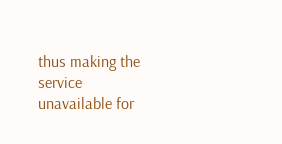thus making the service unavailable for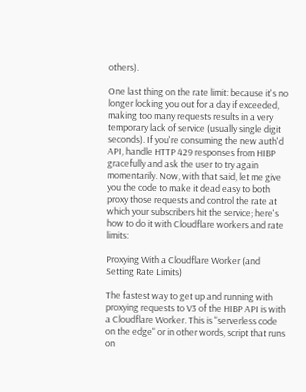others).

One last thing on the rate limit: because it's no longer locking you out for a day if exceeded, making too many requests results in a very temporary lack of service (usually single digit seconds). If you're consuming the new auth'd API, handle HTTP 429 responses from HIBP gracefully and ask the user to try again momentarily. Now, with that said, let me give you the code to make it dead easy to both proxy those requests and control the rate at which your subscribers hit the service; here's how to do it with Cloudflare workers and rate limits:

Proxying With a Cloudflare Worker (and Setting Rate Limits)

The fastest way to get up and running with proxying requests to V3 of the HIBP API is with a Cloudflare Worker. This is "serverless code on the edge" or in other words, script that runs on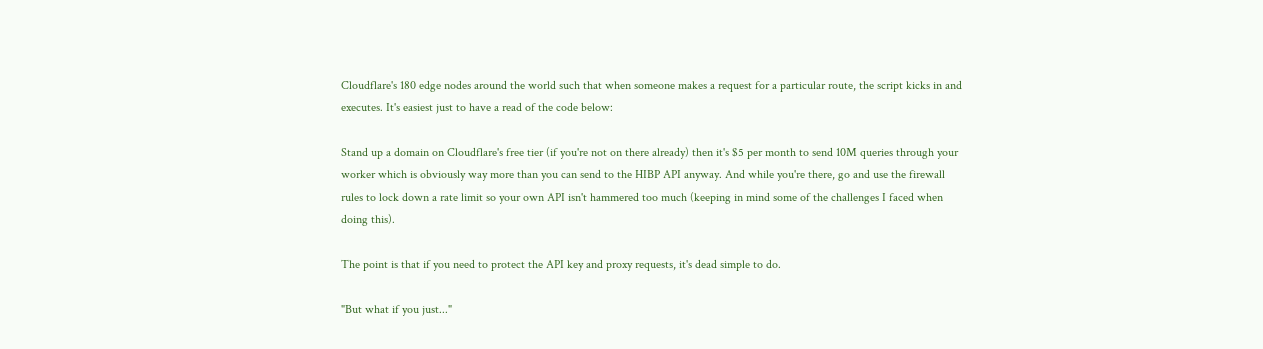Cloudflare's 180 edge nodes around the world such that when someone makes a request for a particular route, the script kicks in and executes. It's easiest just to have a read of the code below:

Stand up a domain on Cloudflare's free tier (if you're not on there already) then it's $5 per month to send 10M queries through your worker which is obviously way more than you can send to the HIBP API anyway. And while you're there, go and use the firewall rules to lock down a rate limit so your own API isn't hammered too much (keeping in mind some of the challenges I faced when doing this).

The point is that if you need to protect the API key and proxy requests, it's dead simple to do.

"But what if you just..."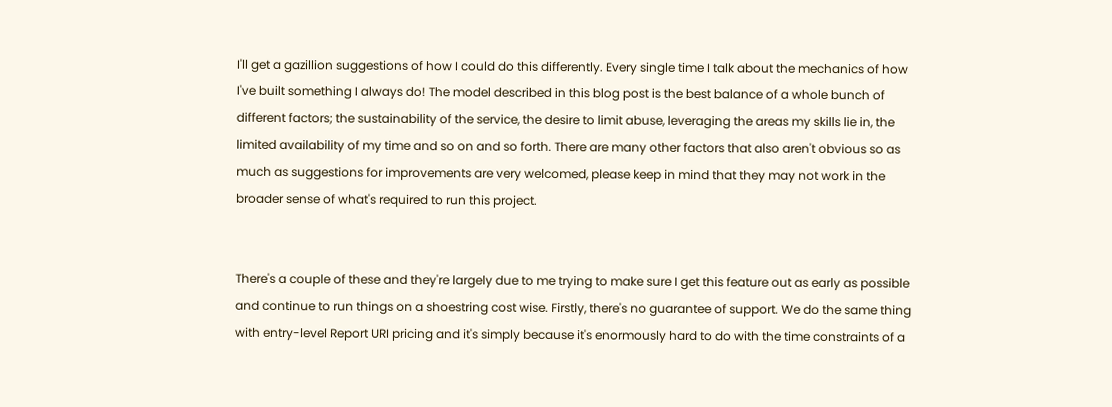I'll get a gazillion suggestions of how I could do this differently. Every single time I talk about the mechanics of how I've built something I always do! The model described in this blog post is the best balance of a whole bunch of different factors; the sustainability of the service, the desire to limit abuse, leveraging the areas my skills lie in, the limited availability of my time and so on and so forth. There are many other factors that also aren't obvious so as much as suggestions for improvements are very welcomed, please keep in mind that they may not work in the broader sense of what's required to run this project.


There's a couple of these and they're largely due to me trying to make sure I get this feature out as early as possible and continue to run things on a shoestring cost wise. Firstly, there's no guarantee of support. We do the same thing with entry-level Report URI pricing and it's simply because it's enormously hard to do with the time constraints of a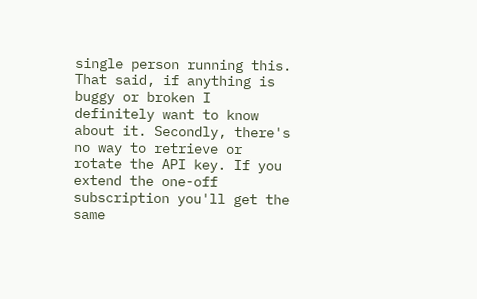single person running this. That said, if anything is buggy or broken I definitely want to know about it. Secondly, there's no way to retrieve or rotate the API key. If you extend the one-off subscription you'll get the same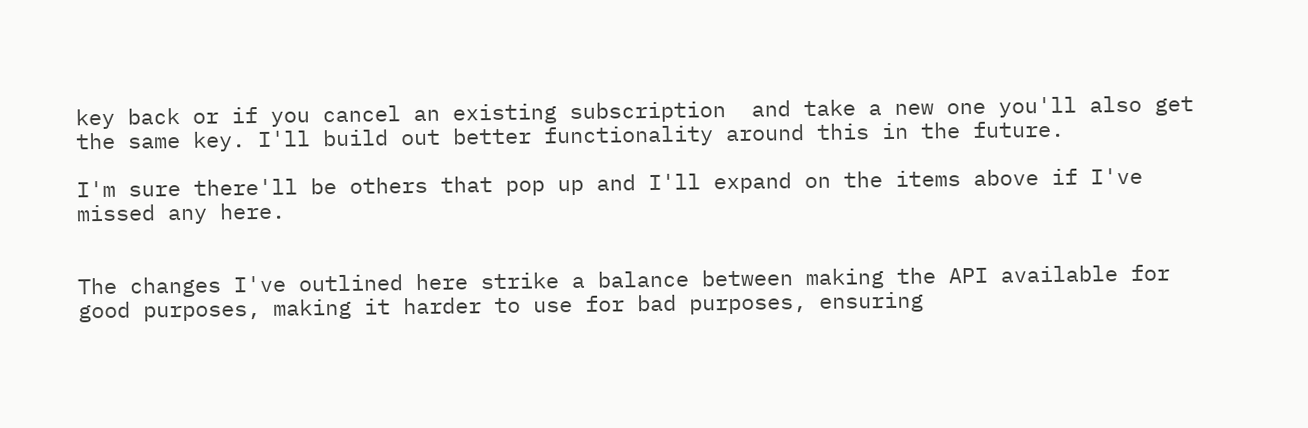key back or if you cancel an existing subscription  and take a new one you'll also get the same key. I'll build out better functionality around this in the future.

I'm sure there'll be others that pop up and I'll expand on the items above if I've missed any here.


The changes I've outlined here strike a balance between making the API available for good purposes, making it harder to use for bad purposes, ensuring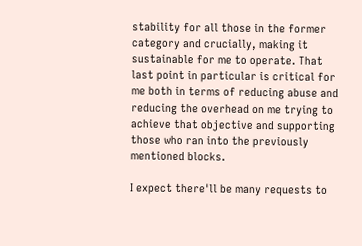stability for all those in the former category and crucially, making it sustainable for me to operate. That last point in particular is critical for me both in terms of reducing abuse and reducing the overhead on me trying to achieve that objective and supporting those who ran into the previously mentioned blocks.

I expect there'll be many requests to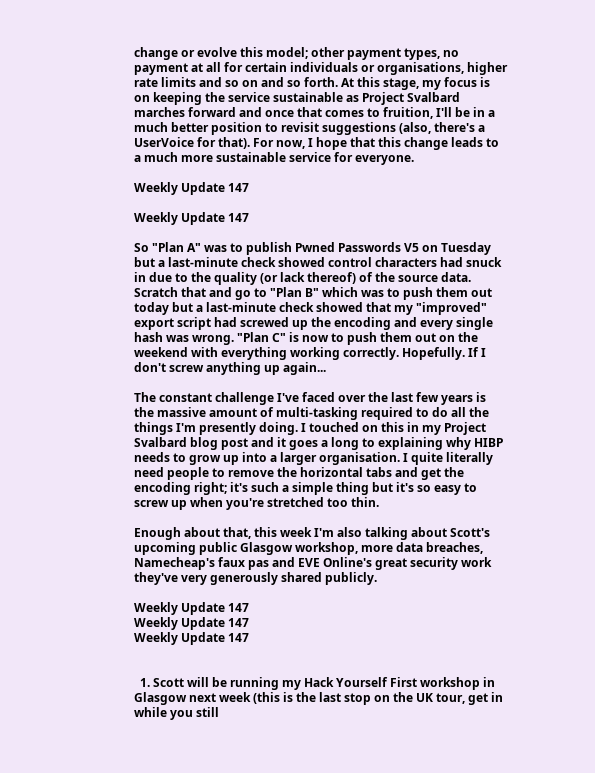change or evolve this model; other payment types, no payment at all for certain individuals or organisations, higher rate limits and so on and so forth. At this stage, my focus is on keeping the service sustainable as Project Svalbard marches forward and once that comes to fruition, I'll be in a much better position to revisit suggestions (also, there's a UserVoice for that). For now, I hope that this change leads to a much more sustainable service for everyone.

Weekly Update 147

Weekly Update 147

So "Plan A" was to publish Pwned Passwords V5 on Tuesday but a last-minute check showed control characters had snuck in due to the quality (or lack thereof) of the source data. Scratch that and go to "Plan B" which was to push them out today but a last-minute check showed that my "improved" export script had screwed up the encoding and every single hash was wrong. "Plan C" is now to push them out on the weekend with everything working correctly. Hopefully. If I don't screw anything up again...

The constant challenge I've faced over the last few years is the massive amount of multi-tasking required to do all the things I'm presently doing. I touched on this in my Project Svalbard blog post and it goes a long to explaining why HIBP needs to grow up into a larger organisation. I quite literally need people to remove the horizontal tabs and get the encoding right; it's such a simple thing but it's so easy to screw up when you're stretched too thin.

Enough about that, this week I'm also talking about Scott's upcoming public Glasgow workshop, more data breaches, Namecheap's faux pas and EVE Online's great security work they've very generously shared publicly.

Weekly Update 147
Weekly Update 147
Weekly Update 147


  1. Scott will be running my Hack Yourself First workshop in Glasgow next week (this is the last stop on the UK tour, get in while you still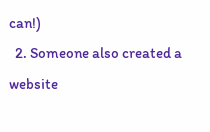can!)
  2. Someone also created a website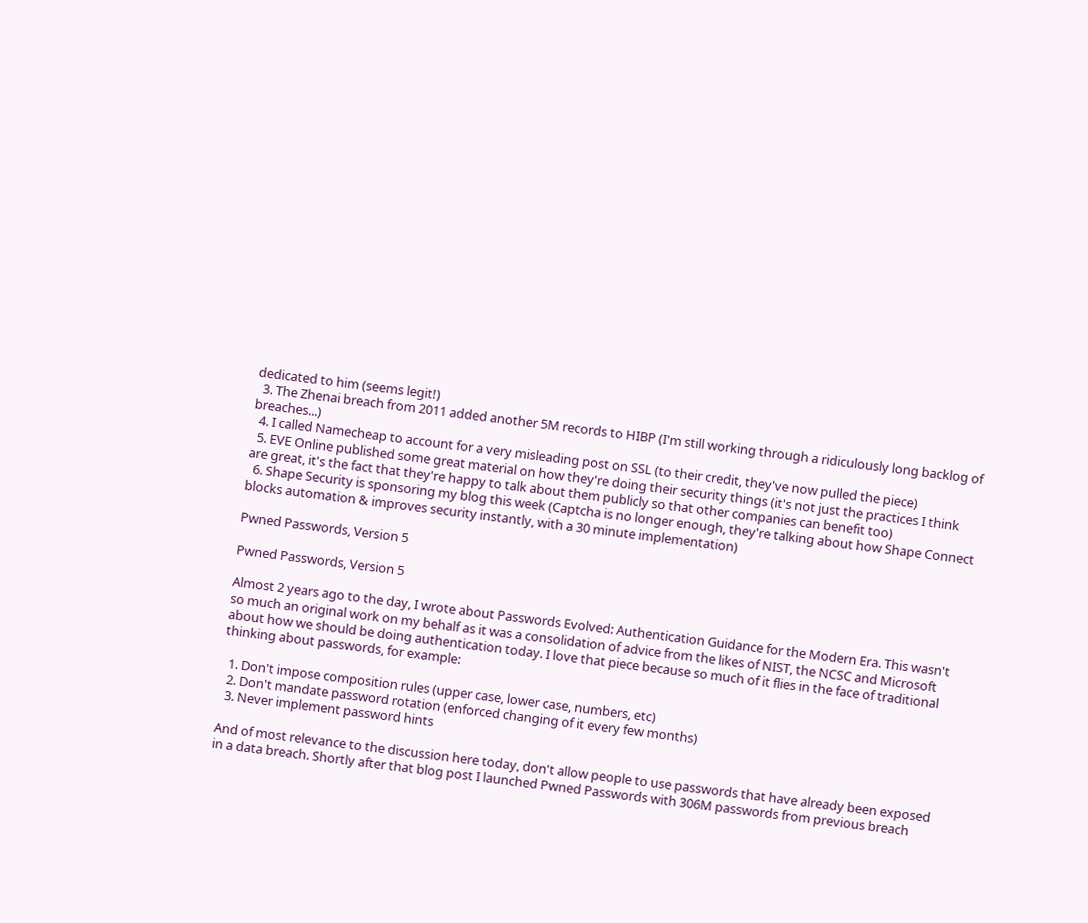dedicated to him (seems legit!)
  3. The Zhenai breach from 2011 added another 5M records to HIBP (I'm still working through a ridiculously long backlog of breaches...)
  4. I called Namecheap to account for a very misleading post on SSL (to their credit, they've now pulled the piece)
  5. EVE Online published some great material on how they're doing their security things (it's not just the practices I think are great, it's the fact that they're happy to talk about them publicly so that other companies can benefit too)
  6. Shape Security is sponsoring my blog this week (Captcha is no longer enough, they're talking about how Shape Connect blocks automation & improves security instantly, with a 30 minute implementation)

Pwned Passwords, Version 5

Pwned Passwords, Version 5

Almost 2 years ago to the day, I wrote about Passwords Evolved: Authentication Guidance for the Modern Era. This wasn't so much an original work on my behalf as it was a consolidation of advice from the likes of NIST, the NCSC and Microsoft about how we should be doing authentication today. I love that piece because so much of it flies in the face of traditional thinking about passwords, for example:

  1. Don't impose composition rules (upper case, lower case, numbers, etc)
  2. Don't mandate password rotation (enforced changing of it every few months)
  3. Never implement password hints

And of most relevance to the discussion here today, don't allow people to use passwords that have already been exposed in a data breach. Shortly after that blog post I launched Pwned Passwords with 306M passwords from previous breach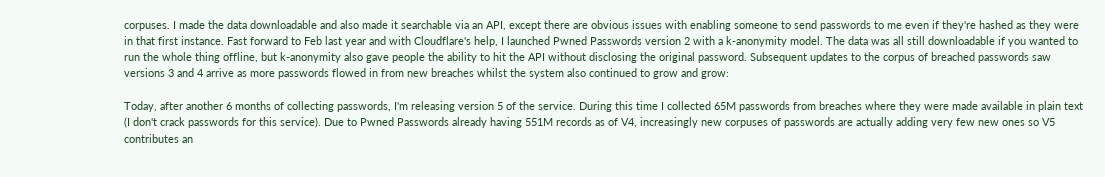corpuses. I made the data downloadable and also made it searchable via an API, except there are obvious issues with enabling someone to send passwords to me even if they're hashed as they were in that first instance. Fast forward to Feb last year and with Cloudflare's help, I launched Pwned Passwords version 2 with a k-anonymity model. The data was all still downloadable if you wanted to run the whole thing offline, but k-anonymity also gave people the ability to hit the API without disclosing the original password. Subsequent updates to the corpus of breached passwords saw versions 3 and 4 arrive as more passwords flowed in from new breaches whilst the system also continued to grow and grow:

Today, after another 6 months of collecting passwords, I'm releasing version 5 of the service. During this time I collected 65M passwords from breaches where they were made available in plain text (I don't crack passwords for this service). Due to Pwned Passwords already having 551M records as of V4, increasingly new corpuses of passwords are actually adding very few new ones so V5 contributes an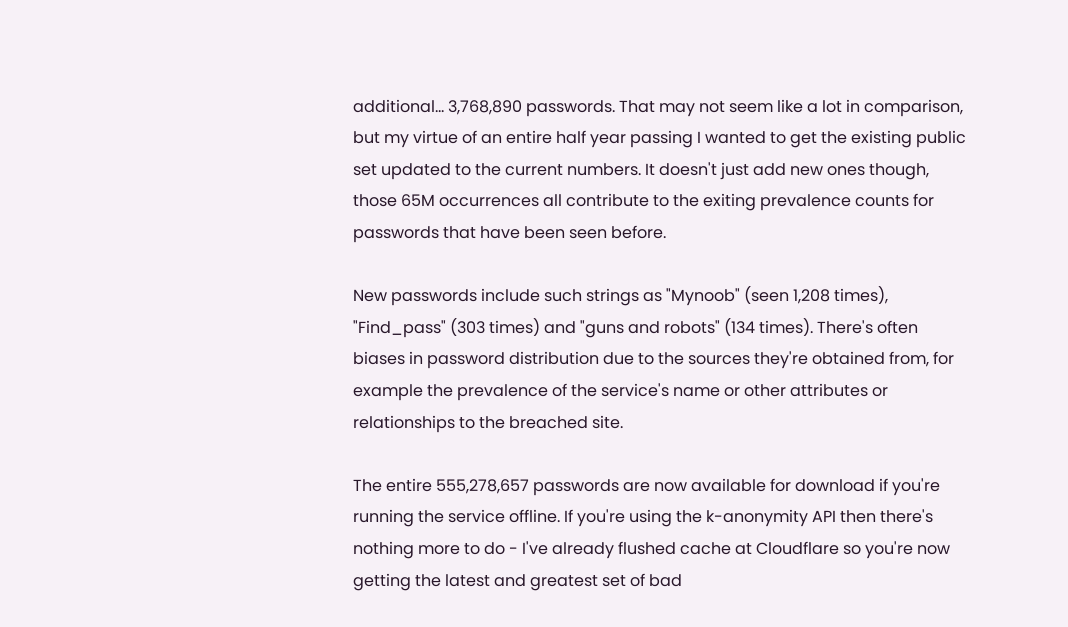additional... 3,768,890 passwords. That may not seem like a lot in comparison, but my virtue of an entire half year passing I wanted to get the existing public set updated to the current numbers. It doesn't just add new ones though, those 65M occurrences all contribute to the exiting prevalence counts for passwords that have been seen before.

New passwords include such strings as "Mynoob" (seen 1,208 times), "Find_pass" (303 times) and "guns and robots" (134 times). There's often biases in password distribution due to the sources they're obtained from, for example the prevalence of the service's name or other attributes or relationships to the breached site.

The entire 555,278,657 passwords are now available for download if you're running the service offline. If you're using the k-anonymity API then there's nothing more to do - I've already flushed cache at Cloudflare so you're now getting the latest and greatest set of bad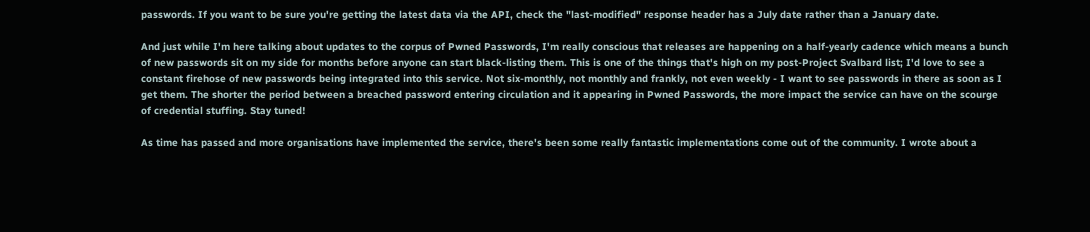passwords. If you want to be sure you're getting the latest data via the API, check the "last-modified" response header has a July date rather than a January date.

And just while I'm here talking about updates to the corpus of Pwned Passwords, I'm really conscious that releases are happening on a half-yearly cadence which means a bunch of new passwords sit on my side for months before anyone can start black-listing them. This is one of the things that's high on my post-Project Svalbard list; I'd love to see a constant firehose of new passwords being integrated into this service. Not six-monthly, not monthly and frankly, not even weekly - I want to see passwords in there as soon as I get them. The shorter the period between a breached password entering circulation and it appearing in Pwned Passwords, the more impact the service can have on the scourge of credential stuffing. Stay tuned!

As time has passed and more organisations have implemented the service, there's been some really fantastic implementations come out of the community. I wrote about a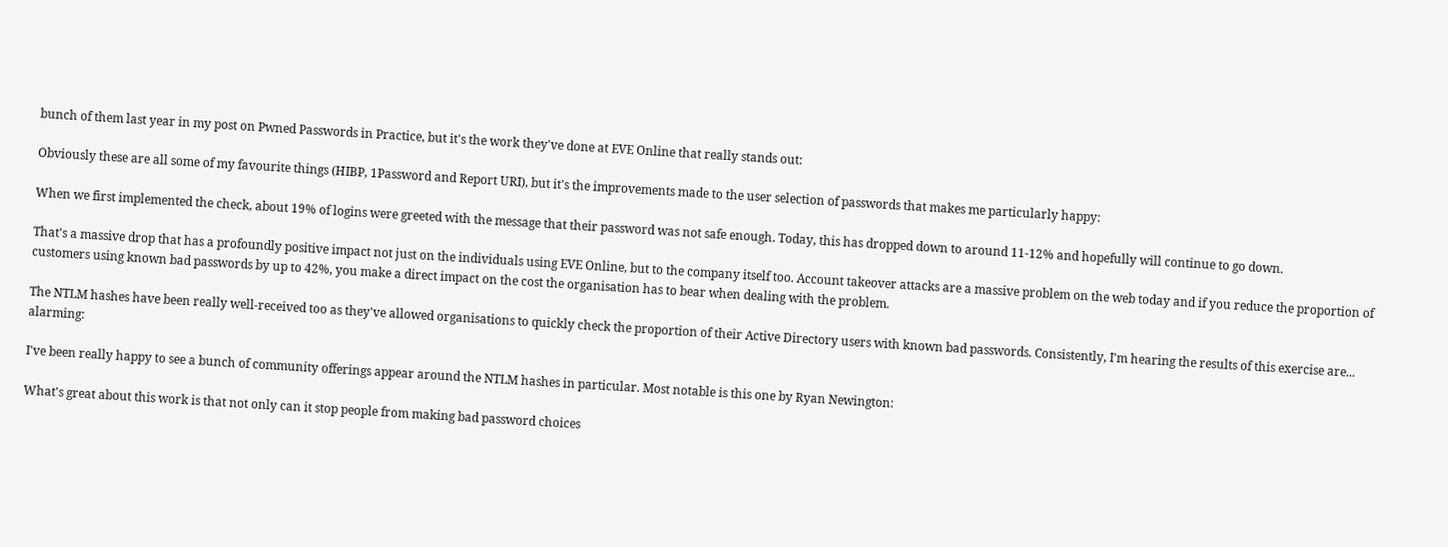bunch of them last year in my post on Pwned Passwords in Practice, but it's the work they've done at EVE Online that really stands out:

Obviously these are all some of my favourite things (HIBP, 1Password and Report URI), but it's the improvements made to the user selection of passwords that makes me particularly happy:

When we first implemented the check, about 19% of logins were greeted with the message that their password was not safe enough. Today, this has dropped down to around 11-12% and hopefully will continue to go down.

That's a massive drop that has a profoundly positive impact not just on the individuals using EVE Online, but to the company itself too. Account takeover attacks are a massive problem on the web today and if you reduce the proportion of customers using known bad passwords by up to 42%, you make a direct impact on the cost the organisation has to bear when dealing with the problem.

The NTLM hashes have been really well-received too as they've allowed organisations to quickly check the proportion of their Active Directory users with known bad passwords. Consistently, I'm hearing the results of this exercise are... alarming:

I've been really happy to see a bunch of community offerings appear around the NTLM hashes in particular. Most notable is this one by Ryan Newington:

What's great about this work is that not only can it stop people from making bad password choices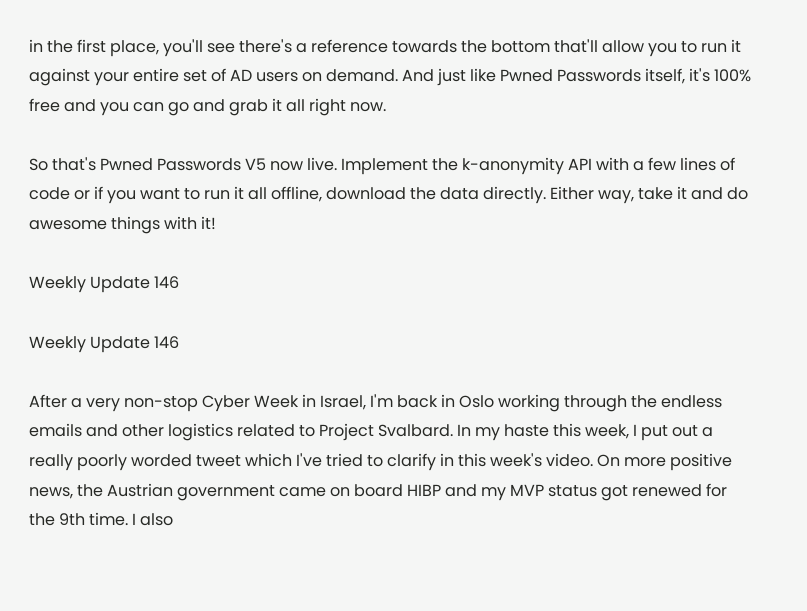in the first place, you'll see there's a reference towards the bottom that'll allow you to run it against your entire set of AD users on demand. And just like Pwned Passwords itself, it's 100% free and you can go and grab it all right now.

So that's Pwned Passwords V5 now live. Implement the k-anonymity API with a few lines of code or if you want to run it all offline, download the data directly. Either way, take it and do awesome things with it!

Weekly Update 146

Weekly Update 146

After a very non-stop Cyber Week in Israel, I'm back in Oslo working through the endless emails and other logistics related to Project Svalbard. In my haste this week, I put out a really poorly worded tweet which I've tried to clarify in this week's video. On more positive news, the Austrian government came on board HIBP and my MVP status got renewed for the 9th time. I also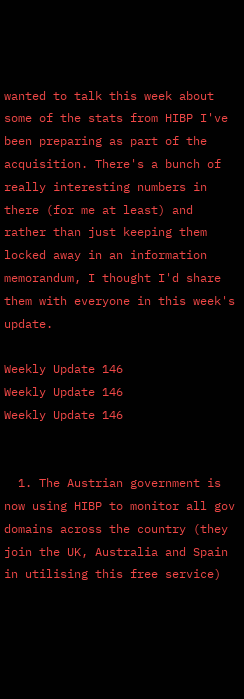wanted to talk this week about some of the stats from HIBP I've been preparing as part of the acquisition. There's a bunch of really interesting numbers in there (for me at least) and rather than just keeping them locked away in an information memorandum, I thought I'd share them with everyone in this week's update.

Weekly Update 146
Weekly Update 146
Weekly Update 146


  1. The Austrian government is now using HIBP to monitor all gov domains across the country (they join the UK, Australia and Spain in utilising this free service)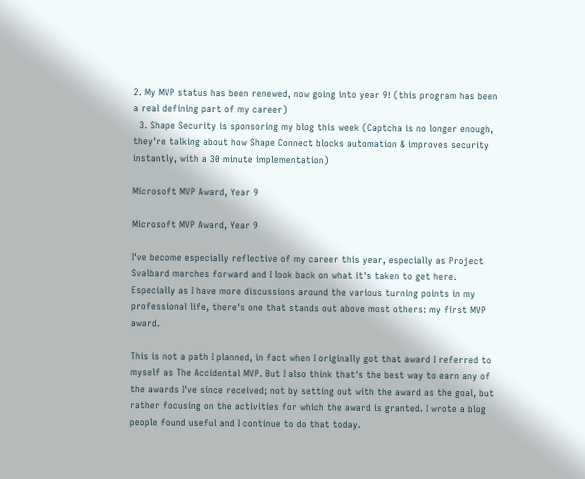2. My MVP status has been renewed, now going into year 9! (this program has been a real defining part of my career)
  3. Shape Security is sponsoring my blog this week (Captcha is no longer enough, they're talking about how Shape Connect blocks automation & improves security instantly, with a 30 minute implementation)

Microsoft MVP Award, Year 9

Microsoft MVP Award, Year 9

I've become especially reflective of my career this year, especially as Project Svalbard marches forward and I look back on what it's taken to get here. Especially as I have more discussions around the various turning points in my professional life, there's one that stands out above most others: my first MVP award.

This is not a path I planned, in fact when I originally got that award I referred to myself as The Accidental MVP. But I also think that's the best way to earn any of the awards I've since received; not by setting out with the award as the goal, but rather focusing on the activities for which the award is granted. I wrote a blog people found useful and I continue to do that today.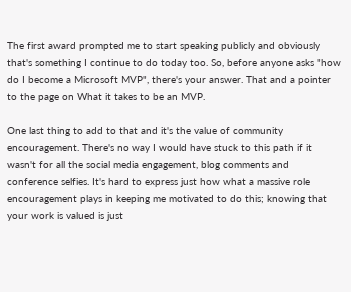The first award prompted me to start speaking publicly and obviously that's something I continue to do today too. So, before anyone asks "how do I become a Microsoft MVP", there's your answer. That and a pointer to the page on What it takes to be an MVP.

One last thing to add to that and it's the value of community encouragement. There's no way I would have stuck to this path if it wasn't for all the social media engagement, blog comments and conference selfies. It's hard to express just how what a massive role encouragement plays in keeping me motivated to do this; knowing that your work is valued is just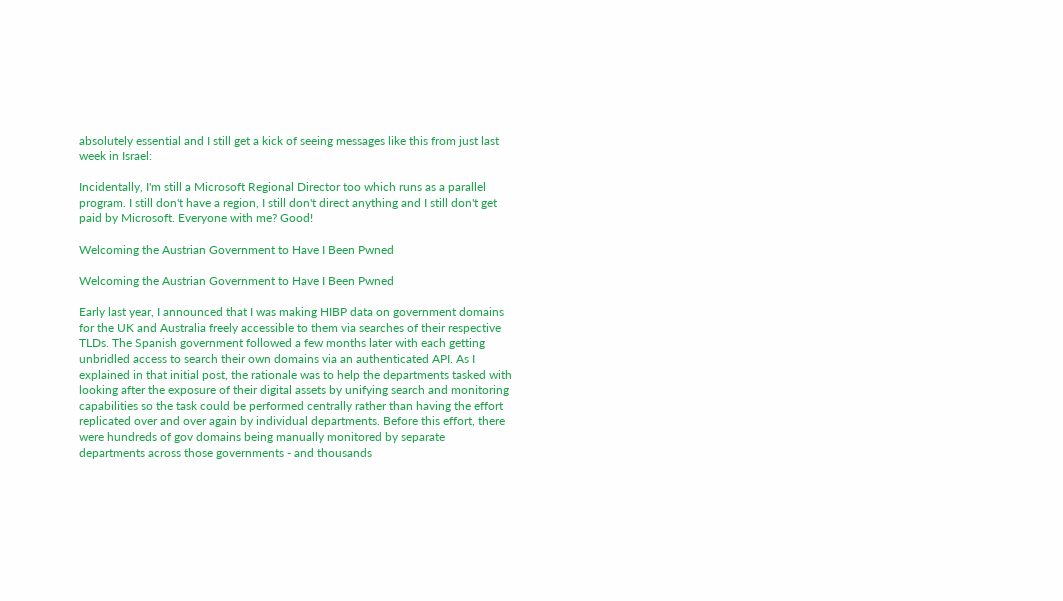absolutely essential and I still get a kick of seeing messages like this from just last week in Israel:

Incidentally, I'm still a Microsoft Regional Director too which runs as a parallel program. I still don't have a region, I still don't direct anything and I still don't get paid by Microsoft. Everyone with me? Good!

Welcoming the Austrian Government to Have I Been Pwned

Welcoming the Austrian Government to Have I Been Pwned

Early last year, I announced that I was making HIBP data on government domains for the UK and Australia freely accessible to them via searches of their respective TLDs. The Spanish government followed a few months later with each getting unbridled access to search their own domains via an authenticated API. As I explained in that initial post, the rationale was to help the departments tasked with looking after the exposure of their digital assets by unifying search and monitoring capabilities so the task could be performed centrally rather than having the effort replicated over and over again by individual departments. Before this effort, there were hundreds of gov domains being manually monitored by separate departments across those governments - and thousands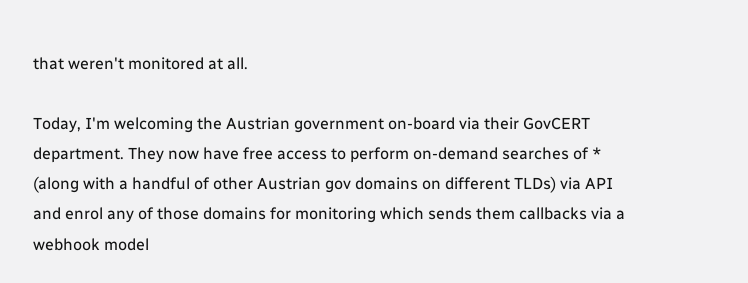that weren't monitored at all.

Today, I'm welcoming the Austrian government on-board via their GovCERT department. They now have free access to perform on-demand searches of * (along with a handful of other Austrian gov domains on different TLDs) via API and enrol any of those domains for monitoring which sends them callbacks via a webhook model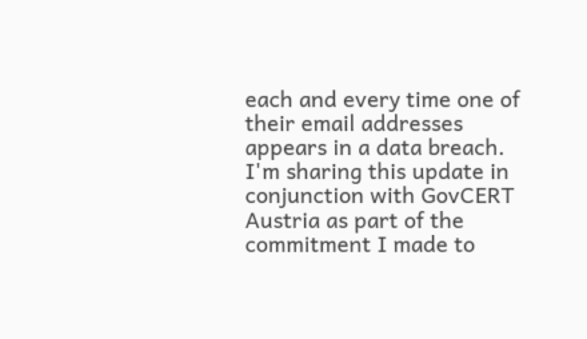each and every time one of their email addresses appears in a data breach. I'm sharing this update in conjunction with GovCERT Austria as part of the commitment I made to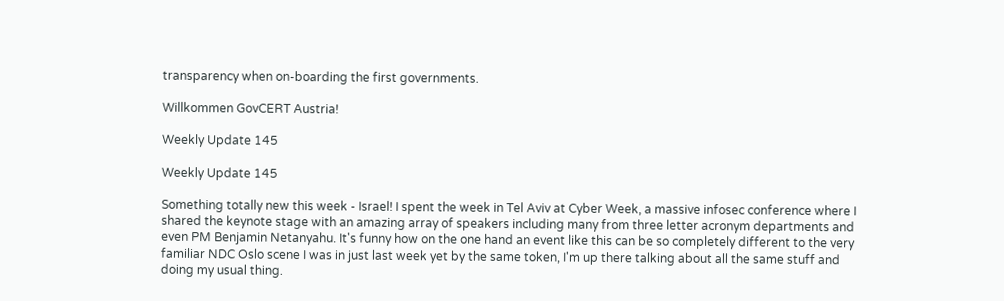transparency when on-boarding the first governments.

Willkommen GovCERT Austria!

Weekly Update 145

Weekly Update 145

Something totally new this week - Israel! I spent the week in Tel Aviv at Cyber Week, a massive infosec conference where I shared the keynote stage with an amazing array of speakers including many from three letter acronym departments and even PM Benjamin Netanyahu. It's funny how on the one hand an event like this can be so completely different to the very familiar NDC Oslo scene I was in just last week yet by the same token, I'm up there talking about all the same stuff and doing my usual thing.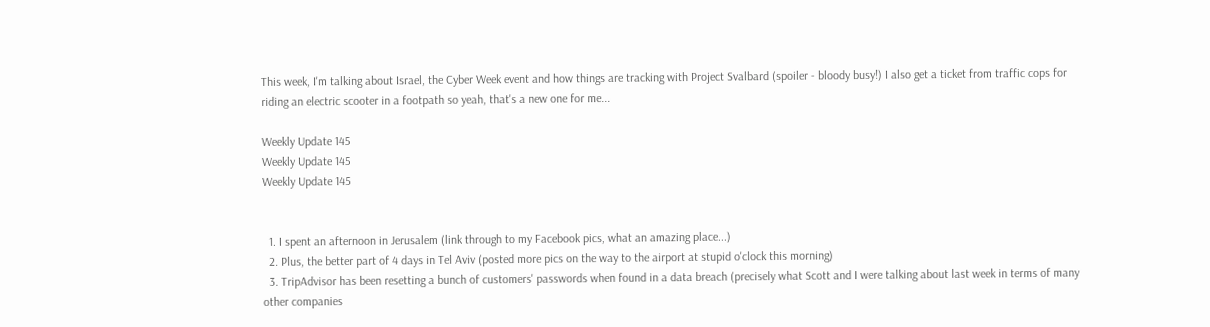This week, I'm talking about Israel, the Cyber Week event and how things are tracking with Project Svalbard (spoiler - bloody busy!) I also get a ticket from traffic cops for riding an electric scooter in a footpath so yeah, that's a new one for me...

Weekly Update 145
Weekly Update 145
Weekly Update 145


  1. I spent an afternoon in Jerusalem (link through to my Facebook pics, what an amazing place...)
  2. Plus, the better part of 4 days in Tel Aviv (posted more pics on the way to the airport at stupid o'clock this morning)
  3. TripAdvisor has been resetting a bunch of customers' passwords when found in a data breach (precisely what Scott and I were talking about last week in terms of many other companies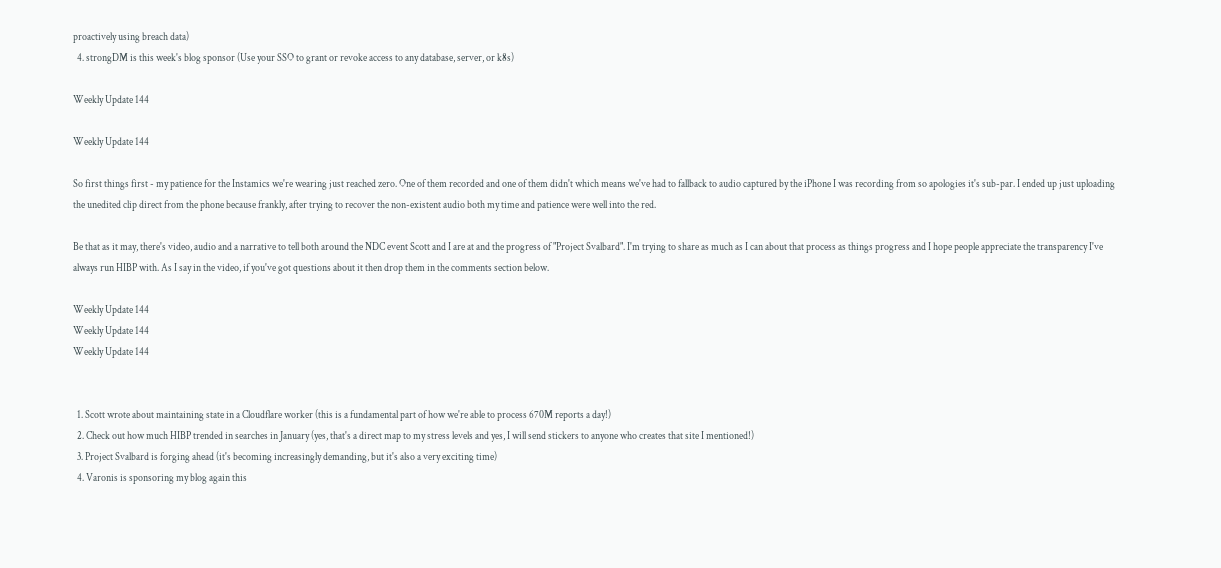proactively using breach data)
  4. strongDM is this week's blog sponsor (Use your SSO to grant or revoke access to any database, server, or k8s)

Weekly Update 144

Weekly Update 144

So first things first - my patience for the Instamics we're wearing just reached zero. One of them recorded and one of them didn't which means we've had to fallback to audio captured by the iPhone I was recording from so apologies it's sub-par. I ended up just uploading the unedited clip direct from the phone because frankly, after trying to recover the non-existent audio both my time and patience were well into the red.

Be that as it may, there's video, audio and a narrative to tell both around the NDC event Scott and I are at and the progress of "Project Svalbard". I'm trying to share as much as I can about that process as things progress and I hope people appreciate the transparency I've always run HIBP with. As I say in the video, if you've got questions about it then drop them in the comments section below.

Weekly Update 144
Weekly Update 144
Weekly Update 144


  1. Scott wrote about maintaining state in a Cloudflare worker (this is a fundamental part of how we're able to process 670M reports a day!)
  2. Check out how much HIBP trended in searches in January (yes, that's a direct map to my stress levels and yes, I will send stickers to anyone who creates that site I mentioned!)
  3. Project Svalbard is forging ahead (it's becoming increasingly demanding, but it's also a very exciting time)
  4. Varonis is sponsoring my blog again this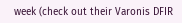week (check out their Varonis DFIR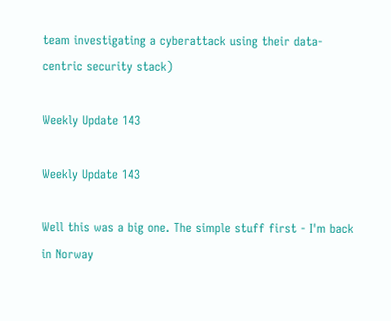team investigating a cyberattack using their data-centric security stack)

Weekly Update 143

Weekly Update 143

Well this was a big one. The simple stuff first - I'm back in Norway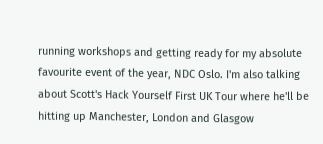running workshops and getting ready for my absolute favourite event of the year, NDC Oslo. I'm also talking about Scott's Hack Yourself First UK Tour where he'll be hitting up Manchester, London and Glasgow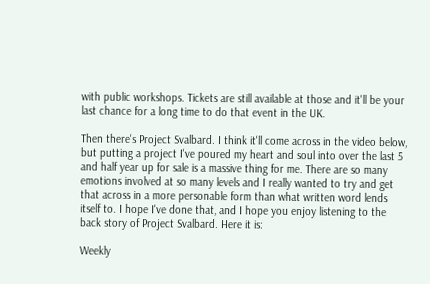with public workshops. Tickets are still available at those and it'll be your last chance for a long time to do that event in the UK.

Then there's Project Svalbard. I think it'll come across in the video below, but putting a project I've poured my heart and soul into over the last 5 and half year up for sale is a massive thing for me. There are so many emotions involved at so many levels and I really wanted to try and get that across in a more personable form than what written word lends itself to. I hope I've done that, and I hope you enjoy listening to the back story of Project Svalbard. Here it is:

Weekly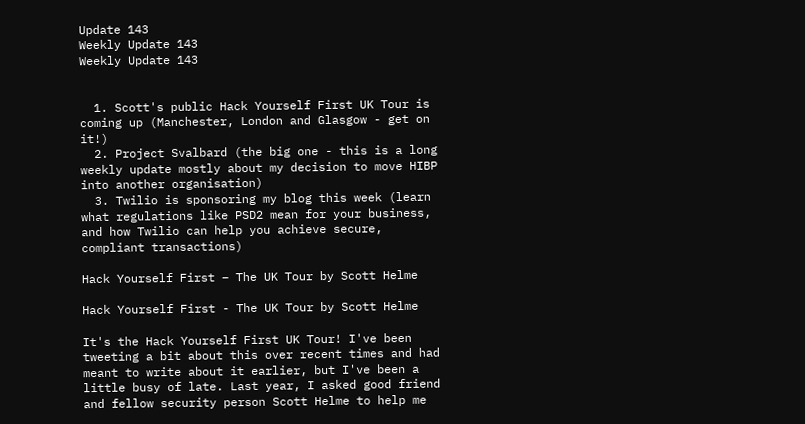Update 143
Weekly Update 143
Weekly Update 143


  1. Scott's public Hack Yourself First UK Tour is coming up (Manchester, London and Glasgow - get on it!)
  2. Project Svalbard (the big one - this is a long weekly update mostly about my decision to move HIBP into another organisation)
  3. Twilio is sponsoring my blog this week (learn what regulations like PSD2 mean for your business, and how Twilio can help you achieve secure, compliant transactions)

Hack Yourself First – The UK Tour by Scott Helme

Hack Yourself First - The UK Tour by Scott Helme

It's the Hack Yourself First UK Tour! I've been tweeting a bit about this over recent times and had meant to write about it earlier, but I've been a little busy of late. Last year, I asked good friend and fellow security person Scott Helme to help me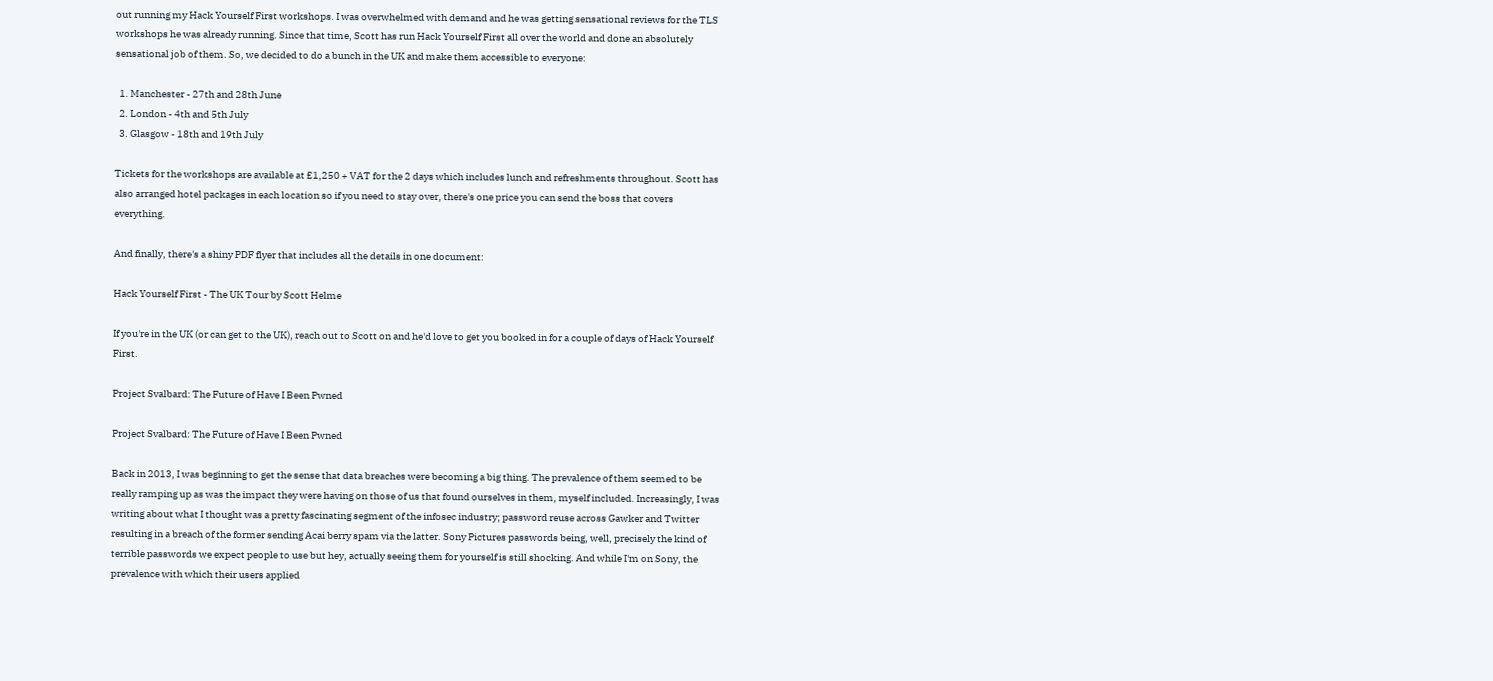out running my Hack Yourself First workshops. I was overwhelmed with demand and he was getting sensational reviews for the TLS workshops he was already running. Since that time, Scott has run Hack Yourself First all over the world and done an absolutely sensational job of them. So, we decided to do a bunch in the UK and make them accessible to everyone:

  1. Manchester - 27th and 28th June
  2. London - 4th and 5th July
  3. Glasgow - 18th and 19th July

Tickets for the workshops are available at £1,250 + VAT for the 2 days which includes lunch and refreshments throughout. Scott has also arranged hotel packages in each location so if you need to stay over, there's one price you can send the boss that covers everything.

And finally, there's a shiny PDF flyer that includes all the details in one document:

Hack Yourself First - The UK Tour by Scott Helme

If you're in the UK (or can get to the UK), reach out to Scott on and he'd love to get you booked in for a couple of days of Hack Yourself First.

Project Svalbard: The Future of Have I Been Pwned

Project Svalbard: The Future of Have I Been Pwned

Back in 2013, I was beginning to get the sense that data breaches were becoming a big thing. The prevalence of them seemed to be really ramping up as was the impact they were having on those of us that found ourselves in them, myself included. Increasingly, I was writing about what I thought was a pretty fascinating segment of the infosec industry; password reuse across Gawker and Twitter resulting in a breach of the former sending Acai berry spam via the latter. Sony Pictures passwords being, well, precisely the kind of terrible passwords we expect people to use but hey, actually seeing them for yourself is still shocking. And while I'm on Sony, the prevalence with which their users applied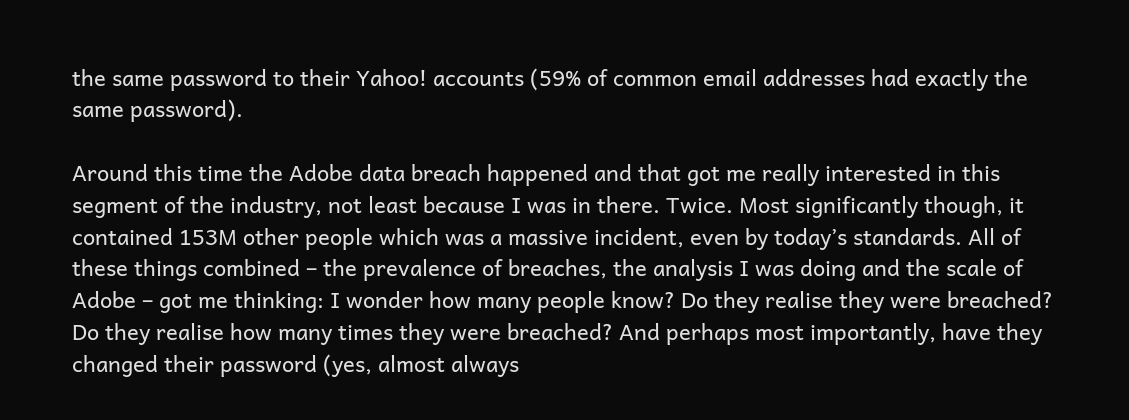the same password to their Yahoo! accounts (59% of common email addresses had exactly the same password).

Around this time the Adobe data breach happened and that got me really interested in this segment of the industry, not least because I was in there. Twice. Most significantly though, it contained 153M other people which was a massive incident, even by today’s standards. All of these things combined – the prevalence of breaches, the analysis I was doing and the scale of Adobe – got me thinking: I wonder how many people know? Do they realise they were breached? Do they realise how many times they were breached? And perhaps most importantly, have they changed their password (yes, almost always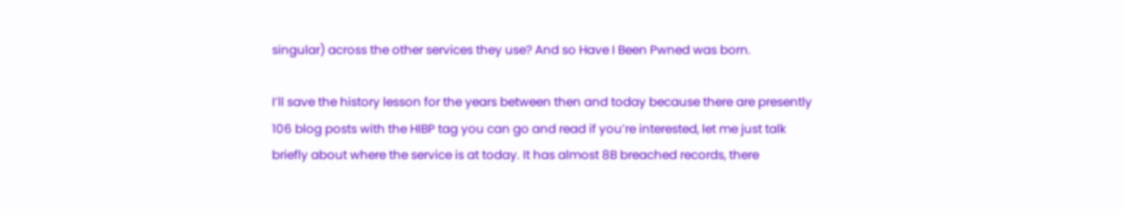singular) across the other services they use? And so Have I Been Pwned was born.

I’ll save the history lesson for the years between then and today because there are presently 106 blog posts with the HIBP tag you can go and read if you’re interested, let me just talk briefly about where the service is at today. It has almost 8B breached records, there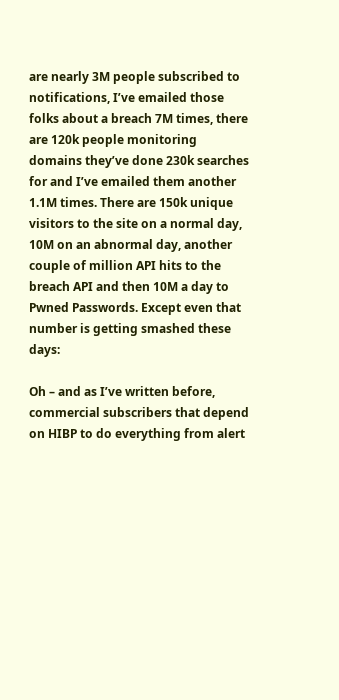are nearly 3M people subscribed to notifications, I’ve emailed those folks about a breach 7M times, there are 120k people monitoring domains they’ve done 230k searches for and I’ve emailed them another 1.1M times. There are 150k unique visitors to the site on a normal day, 10M on an abnormal day, another couple of million API hits to the breach API and then 10M a day to Pwned Passwords. Except even that number is getting smashed these days:

Oh – and as I’ve written before, commercial subscribers that depend on HIBP to do everything from alert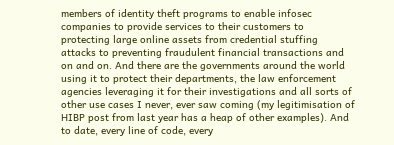members of identity theft programs to enable infosec companies to provide services to their customers to protecting large online assets from credential stuffing attacks to preventing fraudulent financial transactions and on and on. And there are the governments around the world using it to protect their departments, the law enforcement agencies leveraging it for their investigations and all sorts of other use cases I never, ever saw coming (my legitimisation of HIBP post from last year has a heap of other examples). And to date, every line of code, every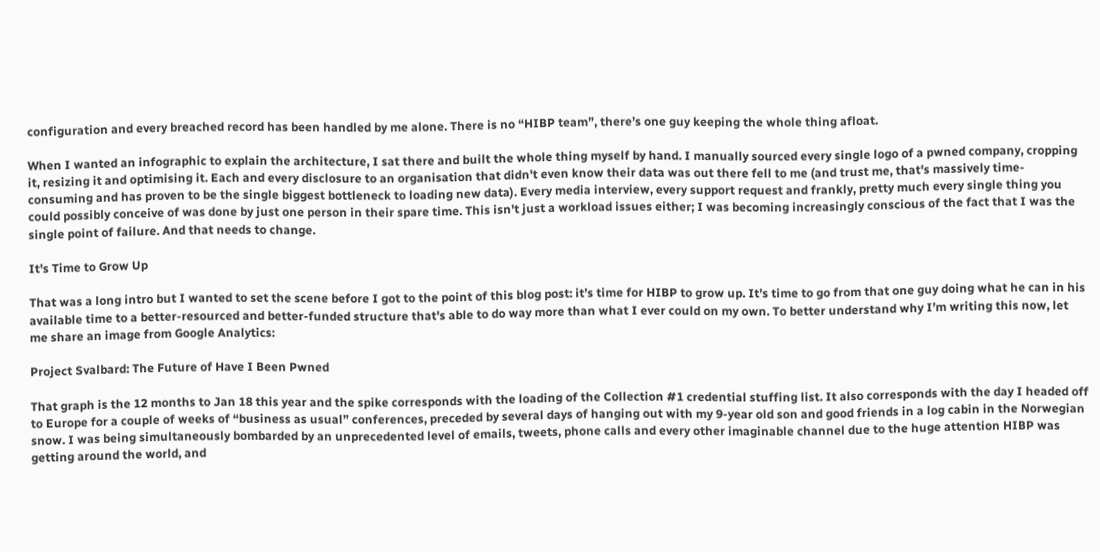configuration and every breached record has been handled by me alone. There is no “HIBP team”, there’s one guy keeping the whole thing afloat.

When I wanted an infographic to explain the architecture, I sat there and built the whole thing myself by hand. I manually sourced every single logo of a pwned company, cropping it, resizing it and optimising it. Each and every disclosure to an organisation that didn't even know their data was out there fell to me (and trust me, that's massively time-consuming and has proven to be the single biggest bottleneck to loading new data). Every media interview, every support request and frankly, pretty much every single thing you could possibly conceive of was done by just one person in their spare time. This isn't just a workload issues either; I was becoming increasingly conscious of the fact that I was the single point of failure. And that needs to change.

It's Time to Grow Up

That was a long intro but I wanted to set the scene before I got to the point of this blog post: it’s time for HIBP to grow up. It’s time to go from that one guy doing what he can in his available time to a better-resourced and better-funded structure that's able to do way more than what I ever could on my own. To better understand why I’m writing this now, let me share an image from Google Analytics:

Project Svalbard: The Future of Have I Been Pwned

That graph is the 12 months to Jan 18 this year and the spike corresponds with the loading of the Collection #1 credential stuffing list. It also corresponds with the day I headed off to Europe for a couple of weeks of “business as usual” conferences, preceded by several days of hanging out with my 9-year old son and good friends in a log cabin in the Norwegian snow. I was being simultaneously bombarded by an unprecedented level of emails, tweets, phone calls and every other imaginable channel due to the huge attention HIBP was getting around the world, and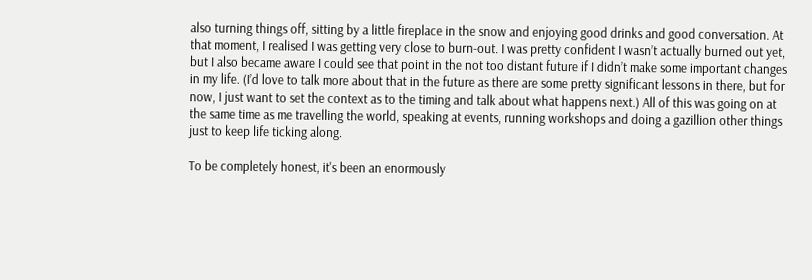also turning things off, sitting by a little fireplace in the snow and enjoying good drinks and good conversation. At that moment, I realised I was getting very close to burn-out. I was pretty confident I wasn’t actually burned out yet, but I also became aware I could see that point in the not too distant future if I didn’t make some important changes in my life. (I’d love to talk more about that in the future as there are some pretty significant lessons in there, but for now, I just want to set the context as to the timing and talk about what happens next.) All of this was going on at the same time as me travelling the world, speaking at events, running workshops and doing a gazillion other things just to keep life ticking along.

To be completely honest, it's been an enormously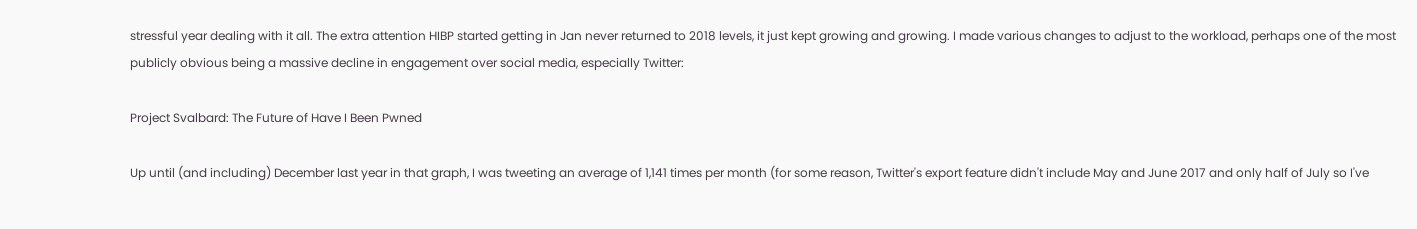stressful year dealing with it all. The extra attention HIBP started getting in Jan never returned to 2018 levels, it just kept growing and growing. I made various changes to adjust to the workload, perhaps one of the most publicly obvious being a massive decline in engagement over social media, especially Twitter:

Project Svalbard: The Future of Have I Been Pwned

Up until (and including) December last year in that graph, I was tweeting an average of 1,141 times per month (for some reason, Twitter's export feature didn't include May and June 2017 and only half of July so I've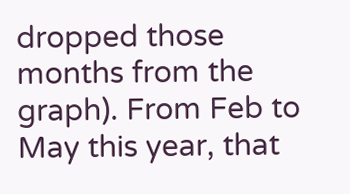dropped those months from the graph). From Feb to May this year, that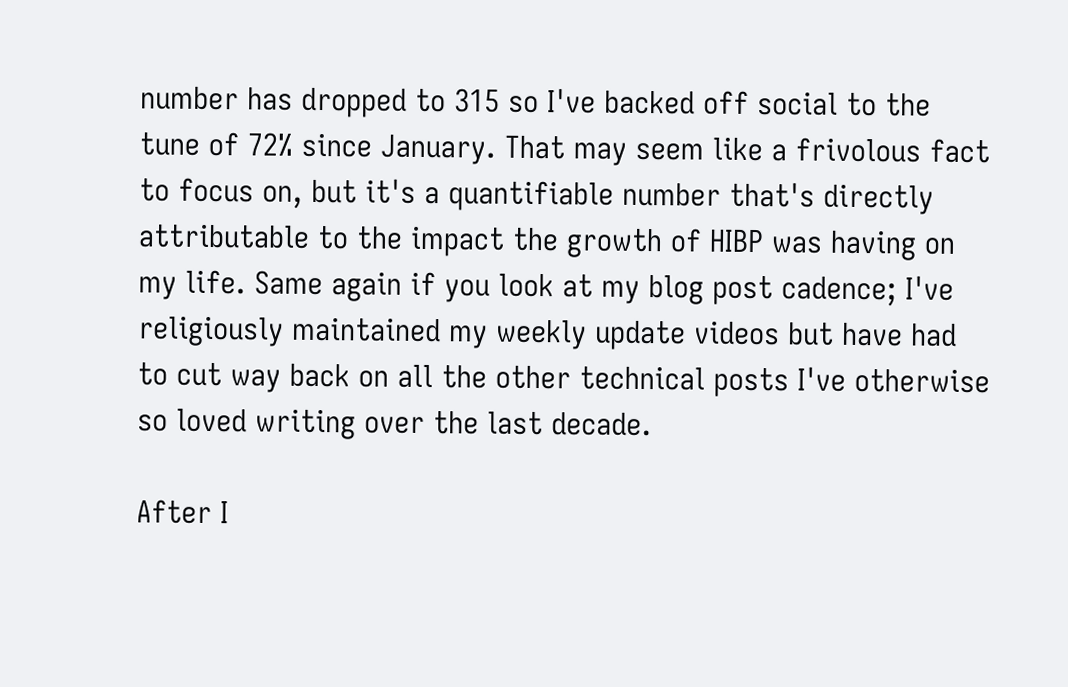number has dropped to 315 so I've backed off social to the tune of 72% since January. That may seem like a frivolous fact to focus on, but it's a quantifiable number that's directly attributable to the impact the growth of HIBP was having on my life. Same again if you look at my blog post cadence; I've religiously maintained my weekly update videos but have had to cut way back on all the other technical posts I've otherwise so loved writing over the last decade.

After I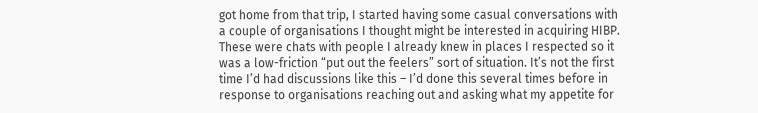got home from that trip, I started having some casual conversations with a couple of organisations I thought might be interested in acquiring HIBP. These were chats with people I already knew in places I respected so it was a low-friction “put out the feelers” sort of situation. It’s not the first time I’d had discussions like this – I’d done this several times before in response to organisations reaching out and asking what my appetite for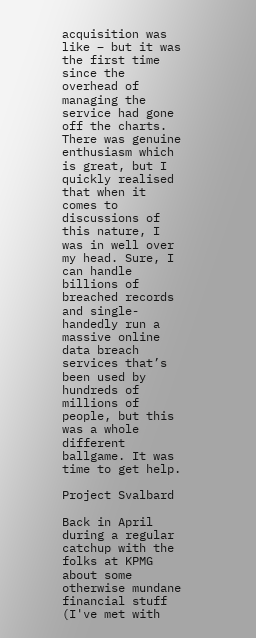acquisition was like – but it was the first time since the overhead of managing the service had gone off the charts. There was genuine enthusiasm which is great, but I quickly realised that when it comes to discussions of this nature, I was in well over my head. Sure, I can handle billions of breached records and single-handedly run a massive online data breach services that’s been used by hundreds of millions of people, but this was a whole different ballgame. It was time to get help.

Project Svalbard

Back in April during a regular catchup with the folks at KPMG about some otherwise mundane financial stuff (I've met with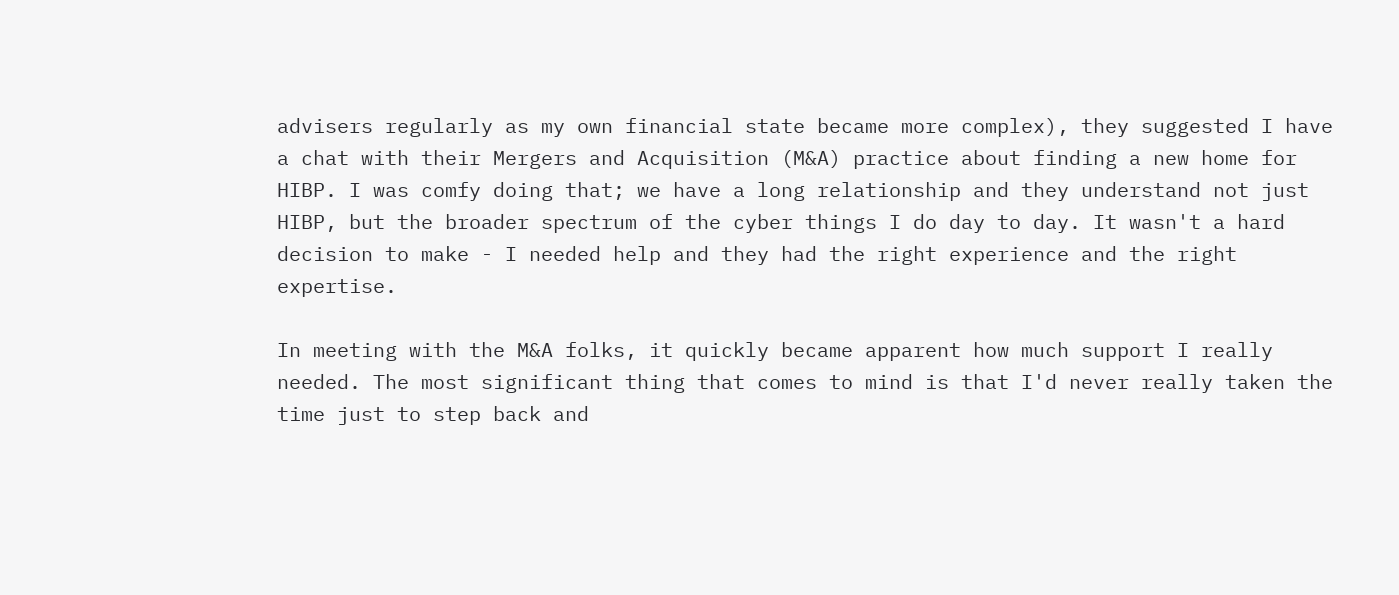advisers regularly as my own financial state became more complex), they suggested I have a chat with their Mergers and Acquisition (M&A) practice about finding a new home for HIBP. I was comfy doing that; we have a long relationship and they understand not just HIBP, but the broader spectrum of the cyber things I do day to day. It wasn't a hard decision to make - I needed help and they had the right experience and the right expertise.

In meeting with the M&A folks, it quickly became apparent how much support I really needed. The most significant thing that comes to mind is that I'd never really taken the time just to step back and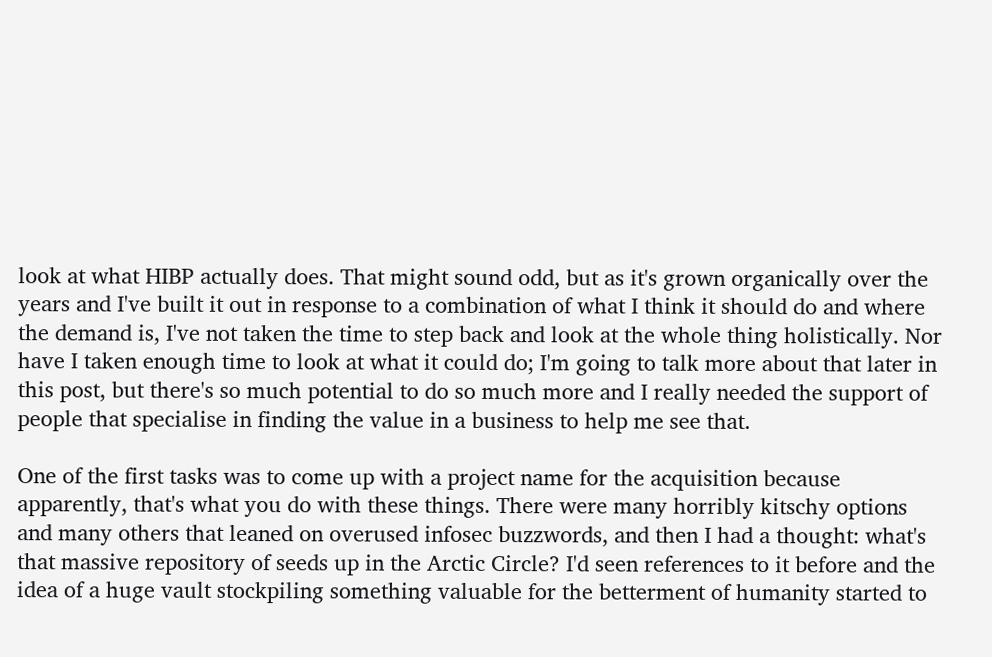look at what HIBP actually does. That might sound odd, but as it's grown organically over the years and I've built it out in response to a combination of what I think it should do and where the demand is, I've not taken the time to step back and look at the whole thing holistically. Nor have I taken enough time to look at what it could do; I'm going to talk more about that later in this post, but there's so much potential to do so much more and I really needed the support of people that specialise in finding the value in a business to help me see that.

One of the first tasks was to come up with a project name for the acquisition because apparently, that's what you do with these things. There were many horribly kitschy options and many others that leaned on overused infosec buzzwords, and then I had a thought: what's that massive repository of seeds up in the Arctic Circle? I'd seen references to it before and the idea of a huge vault stockpiling something valuable for the betterment of humanity started to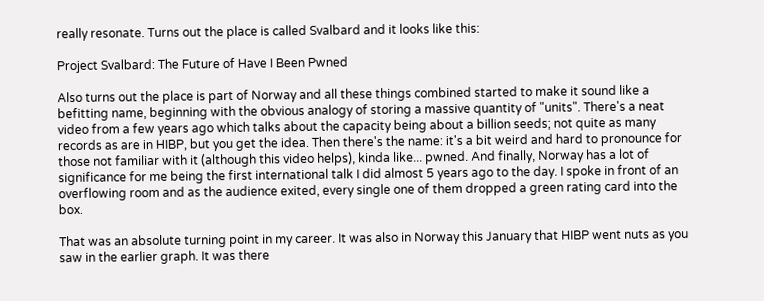really resonate. Turns out the place is called Svalbard and it looks like this:

Project Svalbard: The Future of Have I Been Pwned

Also turns out the place is part of Norway and all these things combined started to make it sound like a befitting name, beginning with the obvious analogy of storing a massive quantity of "units". There's a neat video from a few years ago which talks about the capacity being about a billion seeds; not quite as many records as are in HIBP, but you get the idea. Then there's the name: it's a bit weird and hard to pronounce for those not familiar with it (although this video helps), kinda like... pwned. And finally, Norway has a lot of significance for me being the first international talk I did almost 5 years ago to the day. I spoke in front of an overflowing room and as the audience exited, every single one of them dropped a green rating card into the box.

That was an absolute turning point in my career. It was also in Norway this January that HIBP went nuts as you saw in the earlier graph. It was there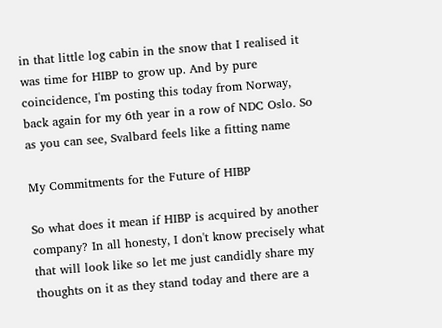in that little log cabin in the snow that I realised it was time for HIBP to grow up. And by pure coincidence, I'm posting this today from Norway, back again for my 6th year in a row of NDC Oslo. So as you can see, Svalbard feels like a fitting name

My Commitments for the Future of HIBP

So what does it mean if HIBP is acquired by another company? In all honesty, I don't know precisely what that will look like so let me just candidly share my thoughts on it as they stand today and there are a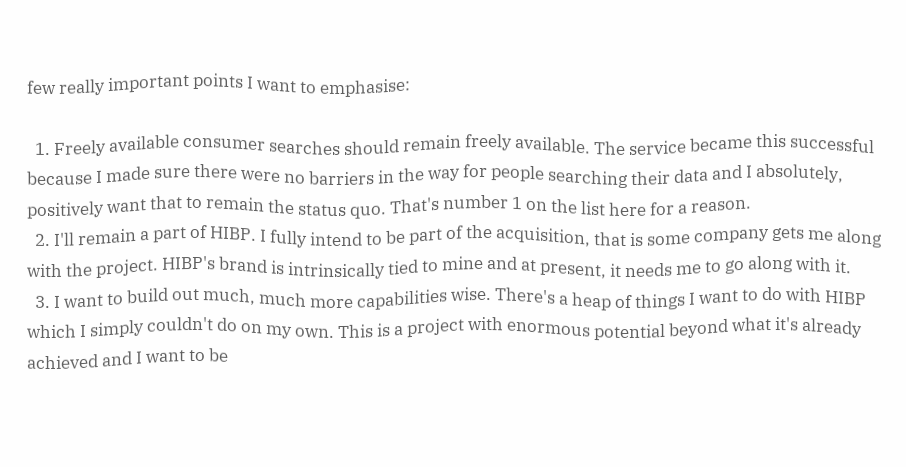few really important points I want to emphasise:

  1. Freely available consumer searches should remain freely available. The service became this successful because I made sure there were no barriers in the way for people searching their data and I absolutely, positively want that to remain the status quo. That's number 1 on the list here for a reason.
  2. I'll remain a part of HIBP. I fully intend to be part of the acquisition, that is some company gets me along with the project. HIBP's brand is intrinsically tied to mine and at present, it needs me to go along with it.
  3. I want to build out much, much more capabilities wise. There's a heap of things I want to do with HIBP which I simply couldn't do on my own. This is a project with enormous potential beyond what it's already achieved and I want to be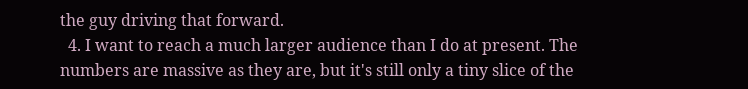the guy driving that forward.
  4. I want to reach a much larger audience than I do at present. The numbers are massive as they are, but it's still only a tiny slice of the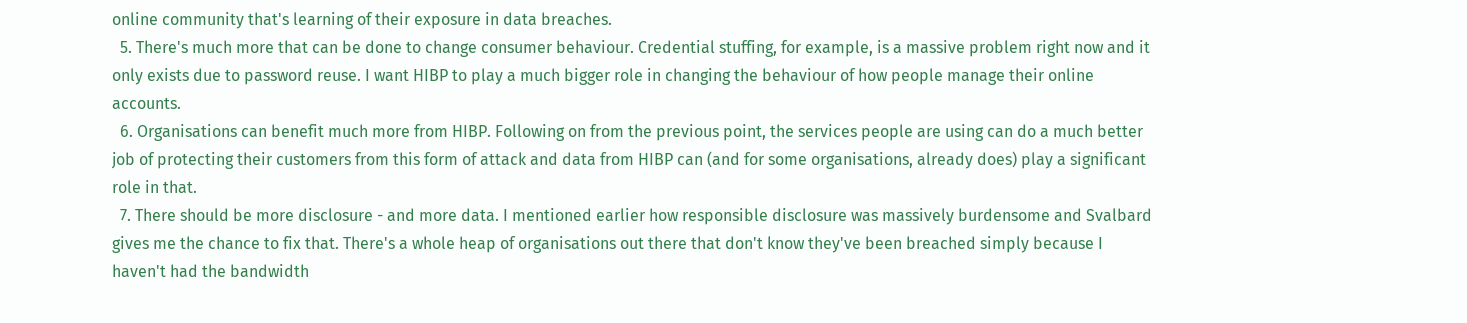online community that's learning of their exposure in data breaches.
  5. There's much more that can be done to change consumer behaviour. Credential stuffing, for example, is a massive problem right now and it only exists due to password reuse. I want HIBP to play a much bigger role in changing the behaviour of how people manage their online accounts.
  6. Organisations can benefit much more from HIBP. Following on from the previous point, the services people are using can do a much better job of protecting their customers from this form of attack and data from HIBP can (and for some organisations, already does) play a significant role in that.
  7. There should be more disclosure - and more data. I mentioned earlier how responsible disclosure was massively burdensome and Svalbard gives me the chance to fix that. There's a whole heap of organisations out there that don't know they've been breached simply because I haven't had the bandwidth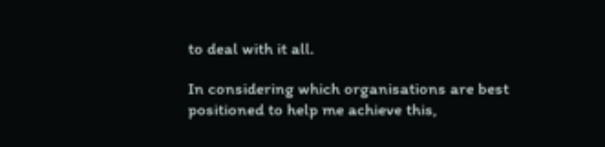to deal with it all.

In considering which organisations are best positioned to help me achieve this,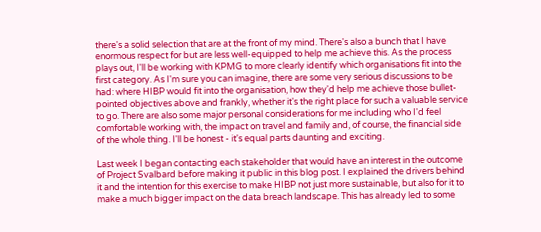there's a solid selection that are at the front of my mind. There's also a bunch that I have enormous respect for but are less well-equipped to help me achieve this. As the process plays out, I'll be working with KPMG to more clearly identify which organisations fit into the first category. As I'm sure you can imagine, there are some very serious discussions to be had: where HIBP would fit into the organisation, how they'd help me achieve those bullet-pointed objectives above and frankly, whether it's the right place for such a valuable service to go. There are also some major personal considerations for me including who I'd feel comfortable working with, the impact on travel and family and, of course, the financial side of the whole thing. I'll be honest - it's equal parts daunting and exciting.

Last week I began contacting each stakeholder that would have an interest in the outcome of Project Svalbard before making it public in this blog post. I explained the drivers behind it and the intention for this exercise to make HIBP not just more sustainable, but also for it to make a much bigger impact on the data breach landscape. This has already led to some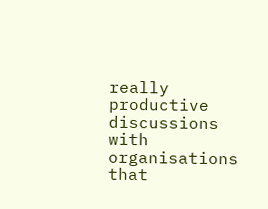really productive discussions with organisations that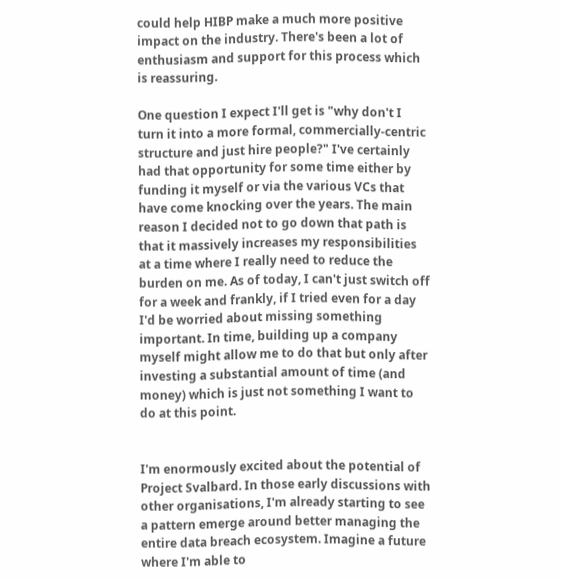could help HIBP make a much more positive impact on the industry. There's been a lot of enthusiasm and support for this process which is reassuring.

One question I expect I'll get is "why don't I turn it into a more formal, commercially-centric structure and just hire people?" I've certainly had that opportunity for some time either by funding it myself or via the various VCs that have come knocking over the years. The main reason I decided not to go down that path is that it massively increases my responsibilities at a time where I really need to reduce the burden on me. As of today, I can't just switch off for a week and frankly, if I tried even for a day I'd be worried about missing something important. In time, building up a company myself might allow me to do that but only after investing a substantial amount of time (and money) which is just not something I want to do at this point.


I'm enormously excited about the potential of Project Svalbard. In those early discussions with other organisations, I'm already starting to see a pattern emerge around better managing the entire data breach ecosystem. Imagine a future where I'm able to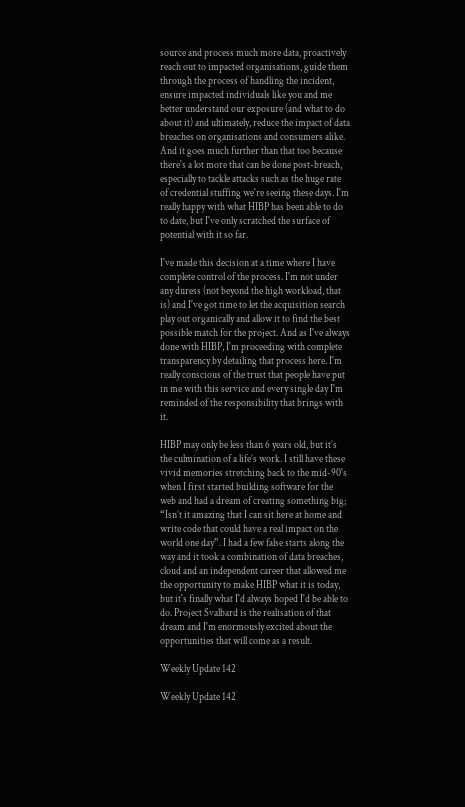source and process much more data, proactively reach out to impacted organisations, guide them through the process of handling the incident, ensure impacted individuals like you and me better understand our exposure (and what to do about it) and ultimately, reduce the impact of data breaches on organisations and consumers alike. And it goes much further than that too because there's a lot more that can be done post-breach, especially to tackle attacks such as the huge rate of credential stuffing we're seeing these days. I'm really happy with what HIBP has been able to do to date, but I've only scratched the surface of potential with it so far.

I've made this decision at a time where I have complete control of the process. I'm not under any duress (not beyond the high workload, that is) and I've got time to let the acquisition search play out organically and allow it to find the best possible match for the project. And as I've always done with HIBP, I'm proceeding with complete transparency by detailing that process here. I'm really conscious of the trust that people have put in me with this service and every single day I'm reminded of the responsibility that brings with it.

HIBP may only be less than 6 years old, but it’s the culmination of a life’s work. I still have these vivid memories stretching back to the mid-90's when I first started building software for the web and had a dream of creating something big; “Isn’t it amazing that I can sit here at home and write code that could have a real impact on the world one day”. I had a few false starts along the way and it took a combination of data breaches, cloud and an independent career that allowed me the opportunity to make HIBP what it is today, but it's finally what I'd always hoped I'd be able to do. Project Svalbard is the realisation of that dream and I'm enormously excited about the opportunities that will come as a result.

Weekly Update 142

Weekly Update 142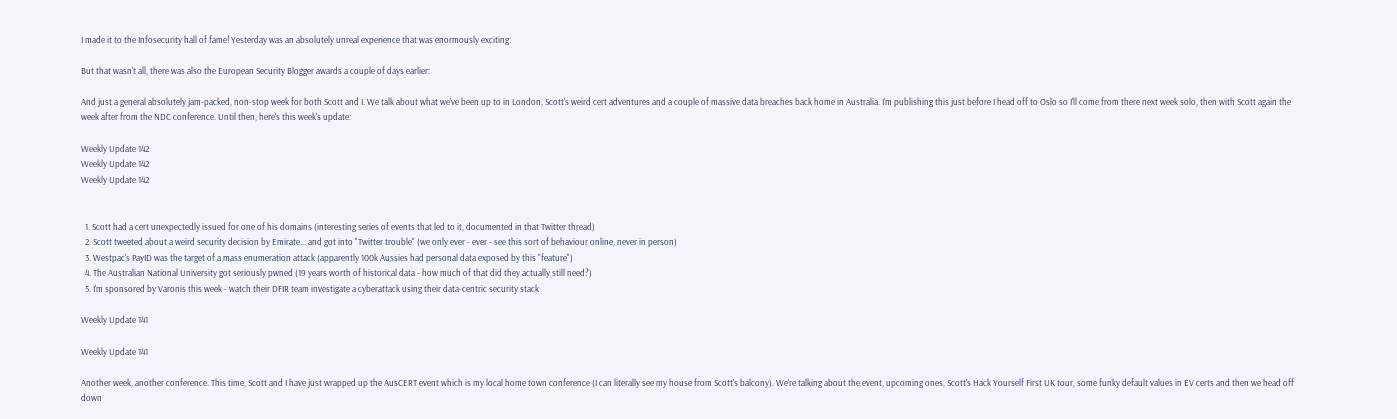I made it to the Infosecurity hall of fame! Yesterday was an absolutely unreal experience that was enormously exciting:

But that wasn't all, there was also the European Security Blogger awards a couple of days earlier:

And just a general absolutely jam-packed, non-stop week for both Scott and I. We talk about what we've been up to in London, Scott's weird cert adventures and a couple of massive data breaches back home in Australia. I'm publishing this just before I head off to Oslo so I'll come from there next week solo, then with Scott again the week after from the NDC conference. Until then, here's this week's update:

Weekly Update 142
Weekly Update 142
Weekly Update 142


  1. Scott had a cert unexpectedly issued for one of his domains (interesting series of events that led to it, documented in that Twitter thread)
  2. Scott tweeted about a weird security decision by Emirate... and got into "Twitter trouble" (we only ever - ever - see this sort of behaviour online, never in person)
  3. Westpac's PayID was the target of a mass enumeration attack (apparently 100k Aussies had personal data exposed by this "feature")
  4. The Australian National University got seriously pwned (19 years worth of historical data - how much of that did they actually still need?)
  5. I'm sponsored by Varonis this week - watch their DFIR team investigate a cyberattack using their data-centric security stack

Weekly Update 141

Weekly Update 141

Another week, another conference. This time, Scott and I have just wrapped up the AusCERT event which is my local home town conference (I can literally see my house from Scott's balcony). We're talking about the event, upcoming ones, Scott's Hack Yourself First UK tour, some funky default values in EV certs and then we head off down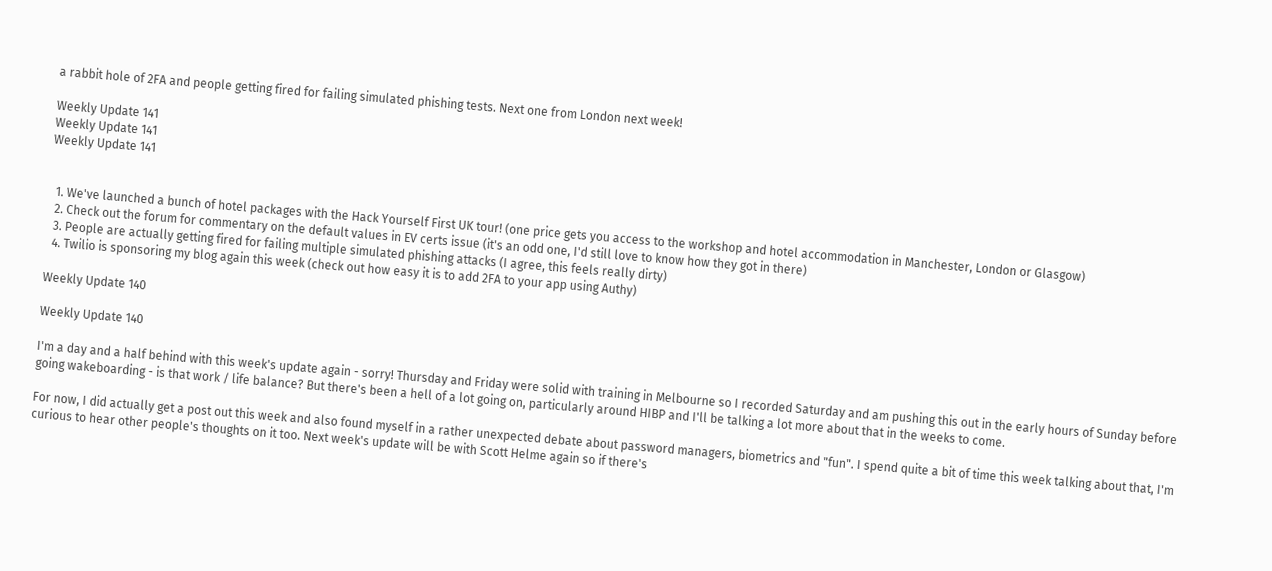a rabbit hole of 2FA and people getting fired for failing simulated phishing tests. Next one from London next week!

Weekly Update 141
Weekly Update 141
Weekly Update 141


  1. We've launched a bunch of hotel packages with the Hack Yourself First UK tour! (one price gets you access to the workshop and hotel accommodation in Manchester, London or Glasgow)
  2. Check out the forum for commentary on the default values in EV certs issue (it's an odd one, I'd still love to know how they got in there)
  3. People are actually getting fired for failing multiple simulated phishing attacks (I agree, this feels really dirty)
  4. Twilio is sponsoring my blog again this week (check out how easy it is to add 2FA to your app using Authy)

Weekly Update 140

Weekly Update 140

I'm a day and a half behind with this week's update again - sorry! Thursday and Friday were solid with training in Melbourne so I recorded Saturday and am pushing this out in the early hours of Sunday before going wakeboarding - is that work / life balance? But there's been a hell of a lot going on, particularly around HIBP and I'll be talking a lot more about that in the weeks to come.

For now, I did actually get a post out this week and also found myself in a rather unexpected debate about password managers, biometrics and "fun". I spend quite a bit of time this week talking about that, I'm curious to hear other people's thoughts on it too. Next week's update will be with Scott Helme again so if there's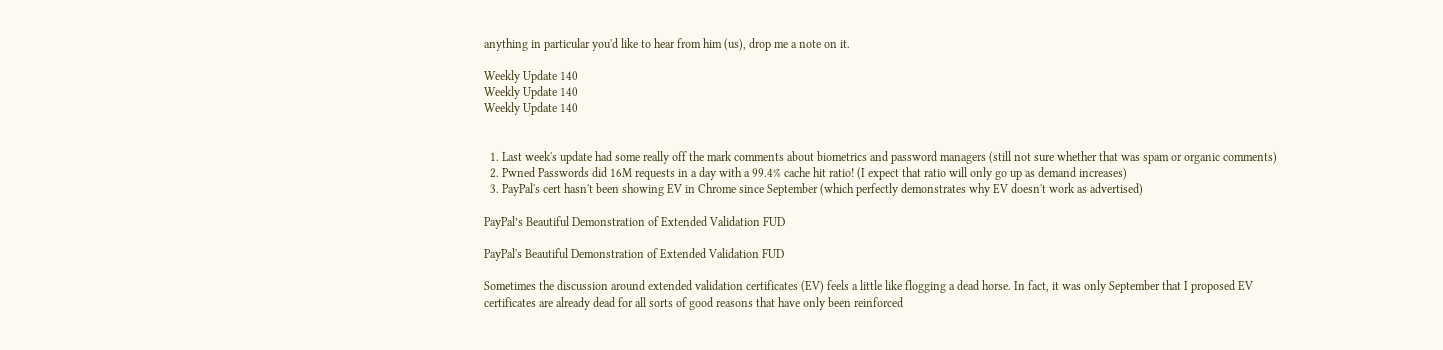anything in particular you'd like to hear from him (us), drop me a note on it.

Weekly Update 140
Weekly Update 140
Weekly Update 140


  1. Last week's update had some really off the mark comments about biometrics and password managers (still not sure whether that was spam or organic comments)
  2. Pwned Passwords did 16M requests in a day with a 99.4% cache hit ratio! (I expect that ratio will only go up as demand increases)
  3. PayPal's cert hasn't been showing EV in Chrome since September (which perfectly demonstrates why EV doesn't work as advertised)

PayPal’s Beautiful Demonstration of Extended Validation FUD

PayPal's Beautiful Demonstration of Extended Validation FUD

Sometimes the discussion around extended validation certificates (EV) feels a little like flogging a dead horse. In fact, it was only September that I proposed EV certificates are already dead for all sorts of good reasons that have only been reinforced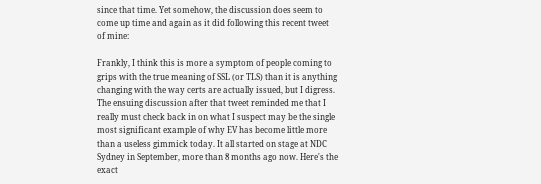since that time. Yet somehow, the discussion does seem to come up time and again as it did following this recent tweet of mine:

Frankly, I think this is more a symptom of people coming to grips with the true meaning of SSL (or TLS) than it is anything changing with the way certs are actually issued, but I digress. The ensuing discussion after that tweet reminded me that I really must check back in on what I suspect may be the single most significant example of why EV has become little more than a useless gimmick today. It all started on stage at NDC Sydney in September, more than 8 months ago now. Here's the exact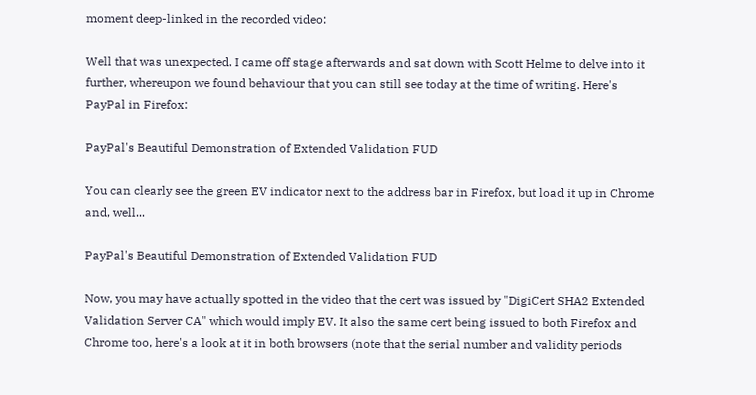moment deep-linked in the recorded video:

Well that was unexpected. I came off stage afterwards and sat down with Scott Helme to delve into it further, whereupon we found behaviour that you can still see today at the time of writing. Here's PayPal in Firefox:

PayPal's Beautiful Demonstration of Extended Validation FUD

You can clearly see the green EV indicator next to the address bar in Firefox, but load it up in Chrome and, well...

PayPal's Beautiful Demonstration of Extended Validation FUD

Now, you may have actually spotted in the video that the cert was issued by "DigiCert SHA2 Extended Validation Server CA" which would imply EV. It also the same cert being issued to both Firefox and Chrome too, here's a look at it in both browsers (note that the serial number and validity periods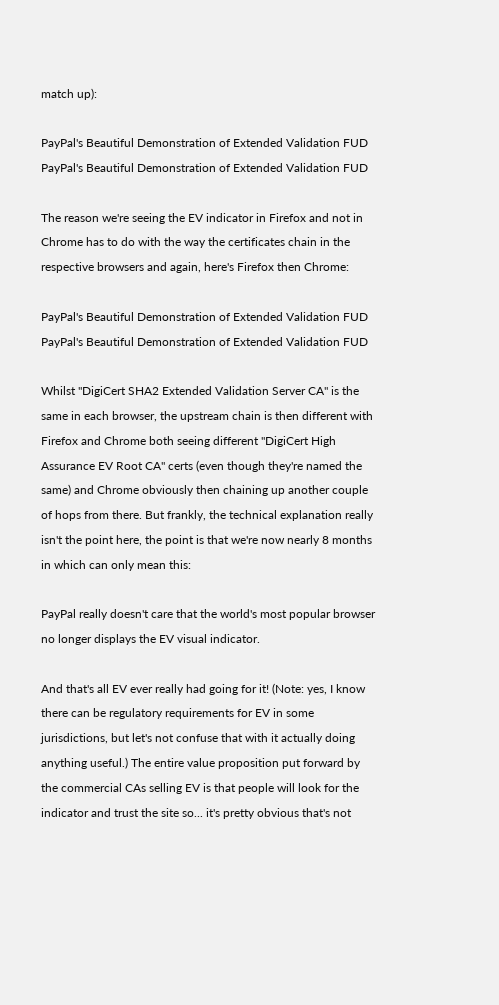match up):

PayPal's Beautiful Demonstration of Extended Validation FUD
PayPal's Beautiful Demonstration of Extended Validation FUD

The reason we're seeing the EV indicator in Firefox and not in Chrome has to do with the way the certificates chain in the respective browsers and again, here's Firefox then Chrome:

PayPal's Beautiful Demonstration of Extended Validation FUD
PayPal's Beautiful Demonstration of Extended Validation FUD

Whilst "DigiCert SHA2 Extended Validation Server CA" is the same in each browser, the upstream chain is then different with Firefox and Chrome both seeing different "DigiCert High Assurance EV Root CA" certs (even though they're named the same) and Chrome obviously then chaining up another couple of hops from there. But frankly, the technical explanation really isn't the point here, the point is that we're now nearly 8 months in which can only mean this:

PayPal really doesn't care that the world's most popular browser no longer displays the EV visual indicator.

And that's all EV ever really had going for it! (Note: yes, I know there can be regulatory requirements for EV in some jurisdictions, but let's not confuse that with it actually doing anything useful.) The entire value proposition put forward by the commercial CAs selling EV is that people will look for the indicator and trust the site so... it's pretty obvious that's not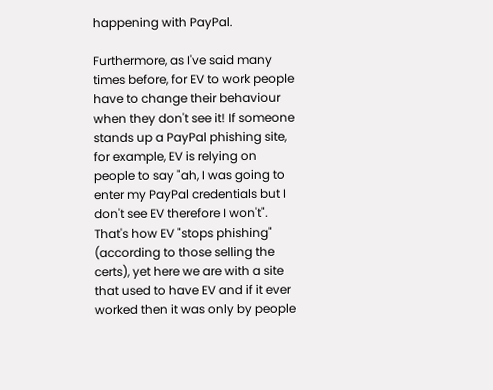happening with PayPal.

Furthermore, as I've said many times before, for EV to work people have to change their behaviour when they don't see it! If someone stands up a PayPal phishing site, for example, EV is relying on people to say "ah, I was going to enter my PayPal credentials but I don't see EV therefore I won't". That's how EV "stops phishing" (according to those selling the certs), yet here we are with a site that used to have EV and if it ever worked then it was only by people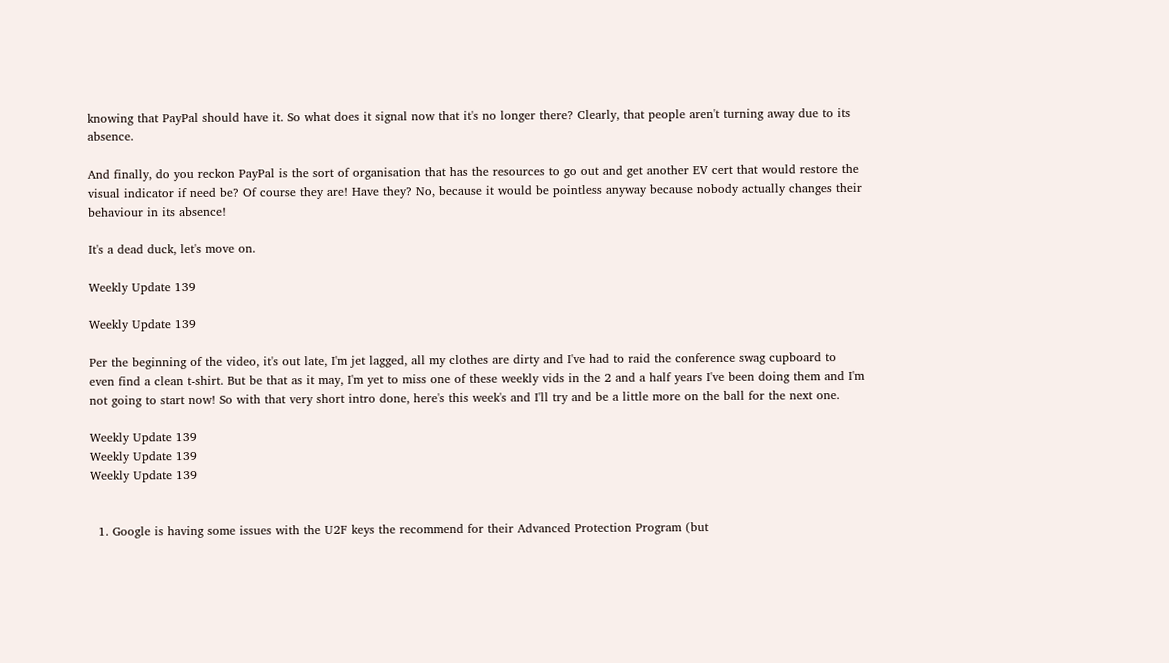knowing that PayPal should have it. So what does it signal now that it's no longer there? Clearly, that people aren't turning away due to its absence.

And finally, do you reckon PayPal is the sort of organisation that has the resources to go out and get another EV cert that would restore the visual indicator if need be? Of course they are! Have they? No, because it would be pointless anyway because nobody actually changes their behaviour in its absence!

It's a dead duck, let's move on.

Weekly Update 139

Weekly Update 139

Per the beginning of the video, it's out late, I'm jet lagged, all my clothes are dirty and I've had to raid the conference swag cupboard to even find a clean t-shirt. But be that as it may, I'm yet to miss one of these weekly vids in the 2 and a half years I've been doing them and I'm not going to start now! So with that very short intro done, here's this week's and I'll try and be a little more on the ball for the next one.

Weekly Update 139
Weekly Update 139
Weekly Update 139


  1. Google is having some issues with the U2F keys the recommend for their Advanced Protection Program (but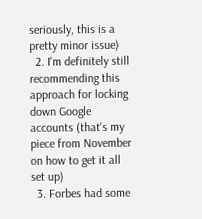seriously, this is a pretty minor issue)
  2. I'm definitely still recommending this approach for locking down Google accounts (that's my piece from November on how to get it all set up)
  3. Forbes had some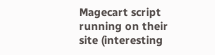Magecart script running on their site (interesting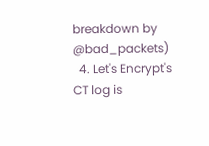breakdown by @bad_packets)
  4. Let's Encrypt's CT log is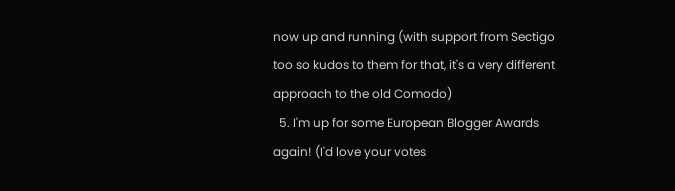now up and running (with support from Sectigo too so kudos to them for that, it's a very different approach to the old Comodo)
  5. I'm up for some European Blogger Awards again! (I'd love your votes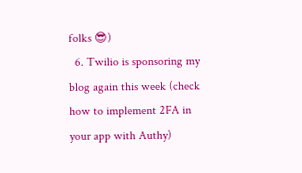folks 😎)
  6. Twilio is sponsoring my blog again this week (check how to implement 2FA in your app with Authy)